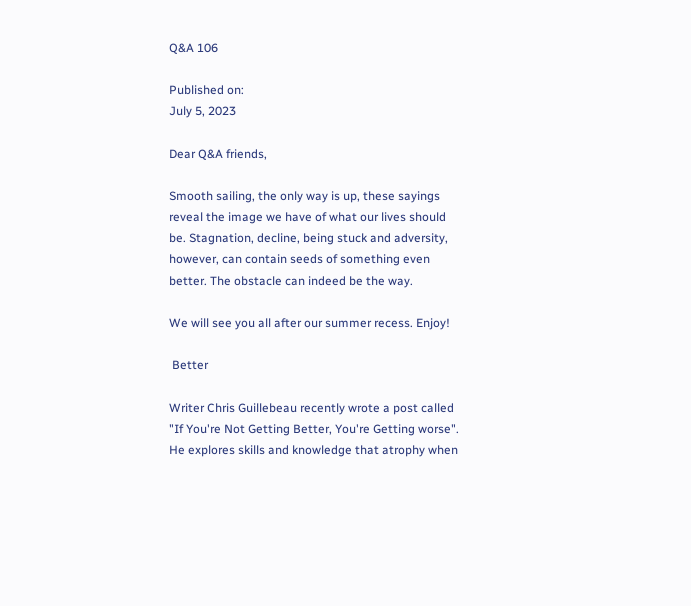Q&A 106

Published on:
July 5, 2023

Dear Q&A friends,

Smooth sailing, the only way is up, these sayings reveal the image we have of what our lives should be. Stagnation, decline, being stuck and adversity, however, can contain seeds of something even better. The obstacle can indeed be the way.

We will see you all after our summer recess. Enjoy!

 Better

Writer Chris Guillebeau recently wrote a post called "If You're Not Getting Better, You're Getting worse". He explores skills and knowledge that atrophy when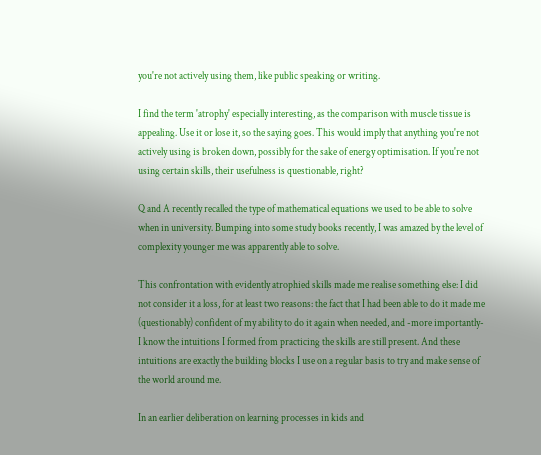you're not actively using them, like public speaking or writing.

I find the term 'atrophy' especially interesting, as the comparison with muscle tissue is appealing. Use it or lose it, so the saying goes. This would imply that anything you're not actively using is broken down, possibly for the sake of energy optimisation. If you're not using certain skills, their usefulness is questionable, right?

Q and A recently recalled the type of mathematical equations we used to be able to solve when in university. Bumping into some study books recently, I was amazed by the level of complexity younger me was apparently able to solve.

This confrontation with evidently atrophied skills made me realise something else: I did not consider it a loss, for at least two reasons: the fact that I had been able to do it made me (questionably) confident of my ability to do it again when needed, and -more importantly- I know the intuitions I formed from practicing the skills are still present. And these intuitions are exactly the building blocks I use on a regular basis to try and make sense of the world around me.

In an earlier deliberation on learning processes in kids and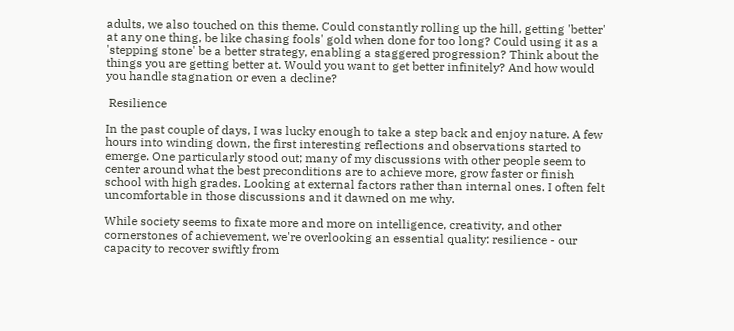adults, we also touched on this theme. Could constantly rolling up the hill, getting 'better' at any one thing, be like chasing fools' gold when done for too long? Could using it as a 'stepping stone' be a better strategy, enabling a staggered progression? Think about the things you are getting better at. Would you want to get better infinitely? And how would you handle stagnation or even a decline?

 Resilience

In the past couple of days, I was lucky enough to take a step back and enjoy nature. A few hours into winding down, the first interesting reflections and observations started to emerge. One particularly stood out; many of my discussions with other people seem to center around what the best preconditions are to achieve more, grow faster or finish school with high grades. Looking at external factors rather than internal ones. I often felt uncomfortable in those discussions and it dawned on me why.

While society seems to fixate more and more on intelligence, creativity, and other cornerstones of achievement, we're overlooking an essential quality: resilience - our capacity to recover swiftly from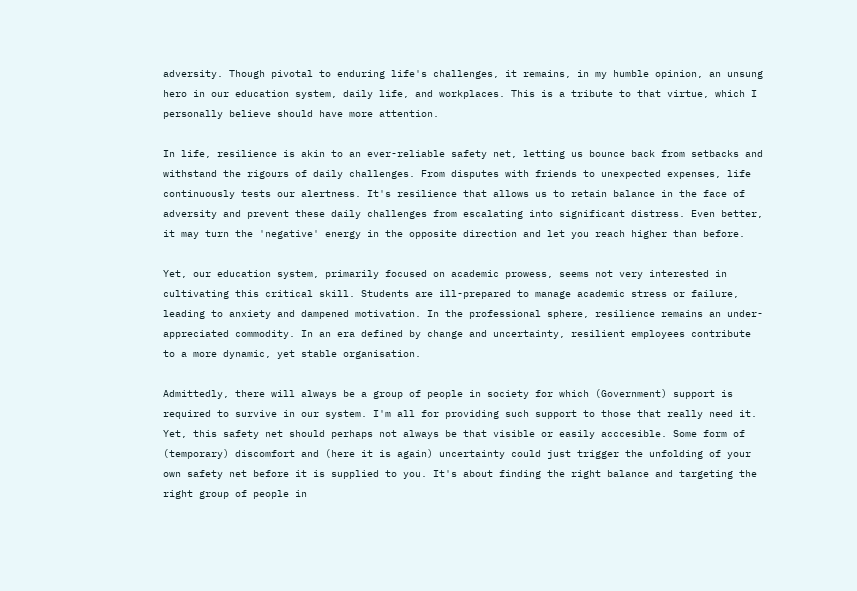adversity. Though pivotal to enduring life's challenges, it remains, in my humble opinion, an unsung hero in our education system, daily life, and workplaces. This is a tribute to that virtue, which I personally believe should have more attention.

In life, resilience is akin to an ever-reliable safety net, letting us bounce back from setbacks and withstand the rigours of daily challenges. From disputes with friends to unexpected expenses, life continuously tests our alertness. It's resilience that allows us to retain balance in the face of adversity and prevent these daily challenges from escalating into significant distress. Even better, it may turn the 'negative' energy in the opposite direction and let you reach higher than before.

Yet, our education system, primarily focused on academic prowess, seems not very interested in cultivating this critical skill. Students are ill-prepared to manage academic stress or failure, leading to anxiety and dampened motivation. In the professional sphere, resilience remains an under-appreciated commodity. In an era defined by change and uncertainty, resilient employees contribute to a more dynamic, yet stable organisation.

Admittedly, there will always be a group of people in society for which (Government) support is required to survive in our system. I'm all for providing such support to those that really need it. Yet, this safety net should perhaps not always be that visible or easily acccesible. Some form of (temporary) discomfort and (here it is again) uncertainty could just trigger the unfolding of your own safety net before it is supplied to you. It's about finding the right balance and targeting the right group of people in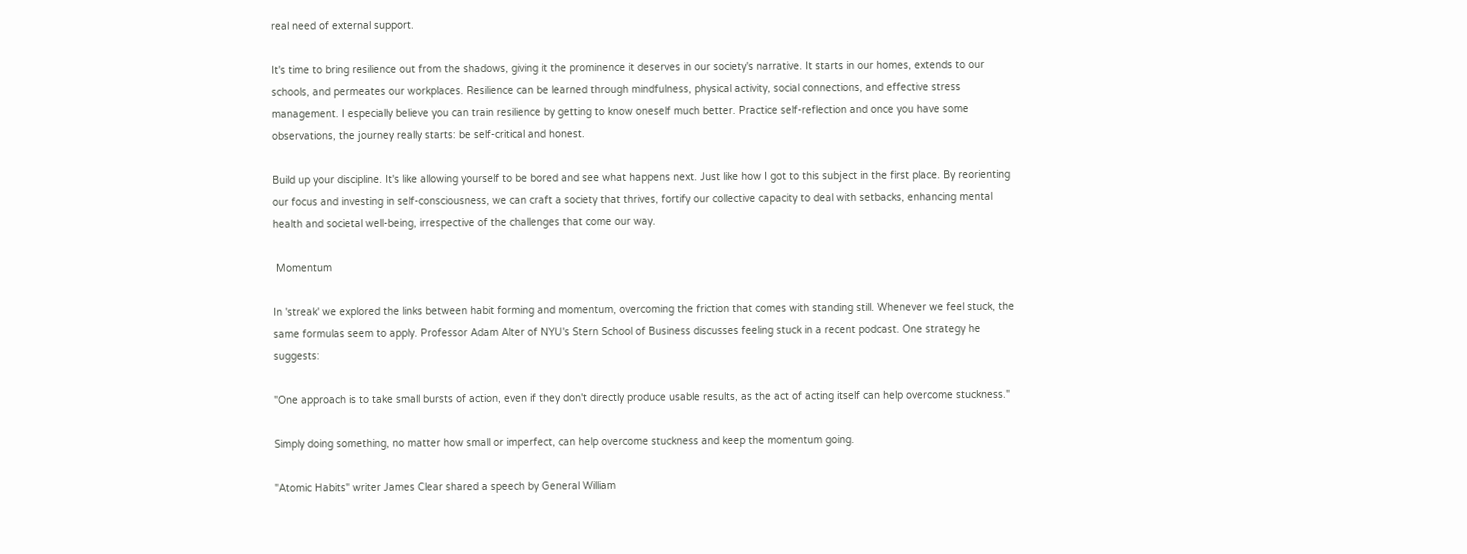real need of external support.

It's time to bring resilience out from the shadows, giving it the prominence it deserves in our society's narrative. It starts in our homes, extends to our schools, and permeates our workplaces. Resilience can be learned through mindfulness, physical activity, social connections, and effective stress management. I especially believe you can train resilience by getting to know oneself much better. Practice self-reflection and once you have some observations, the journey really starts: be self-critical and honest.

Build up your discipline. It's like allowing yourself to be bored and see what happens next. Just like how I got to this subject in the first place. By reorienting our focus and investing in self-consciousness, we can craft a society that thrives, fortify our collective capacity to deal with setbacks, enhancing mental health and societal well-being, irrespective of the challenges that come our way.

 Momentum

In 'streak' we explored the links between habit forming and momentum, overcoming the friction that comes with standing still. Whenever we feel stuck, the same formulas seem to apply. Professor Adam Alter of NYU's Stern School of Business discusses feeling stuck in a recent podcast. One strategy he suggests:

"One approach is to take small bursts of action, even if they don't directly produce usable results, as the act of acting itself can help overcome stuckness."

Simply doing something, no matter how small or imperfect, can help overcome stuckness and keep the momentum going.

"Atomic Habits" writer James Clear shared a speech by General William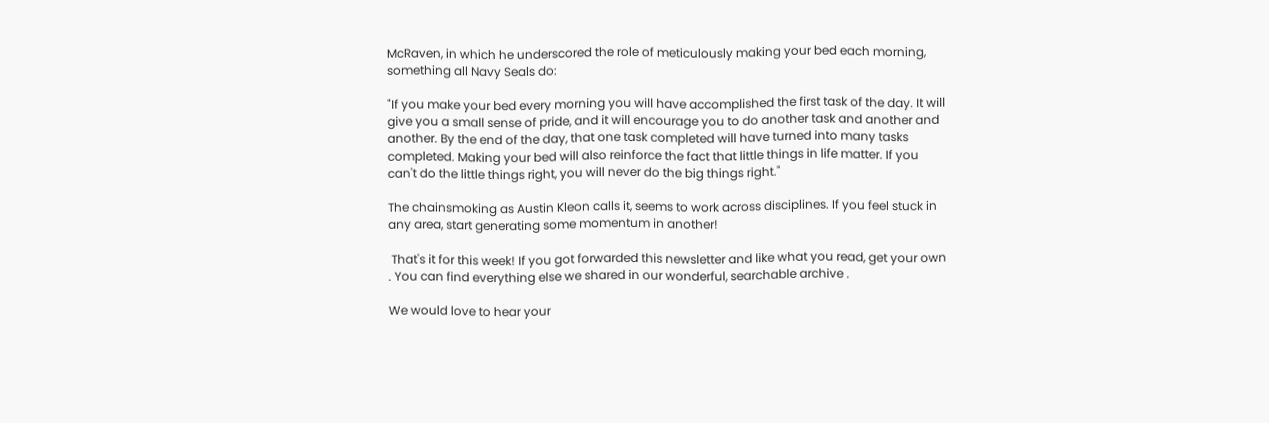McRaven, in which he underscored the role of meticulously making your bed each morning, something all Navy Seals do:

"If you make your bed every morning you will have accomplished the first task of the day. It will give you a small sense of pride, and it will encourage you to do another task and another and another. By the end of the day, that one task completed will have turned into many tasks completed. Making your bed will also reinforce the fact that little things in life matter. If you can't do the little things right, you will never do the big things right."

The chainsmoking as Austin Kleon calls it, seems to work across disciplines. If you feel stuck in any area, start generating some momentum in another!

 That's it for this week! If you got forwarded this newsletter and like what you read, get your own . You can find everything else we shared in our wonderful, searchable archive .

We would love to hear your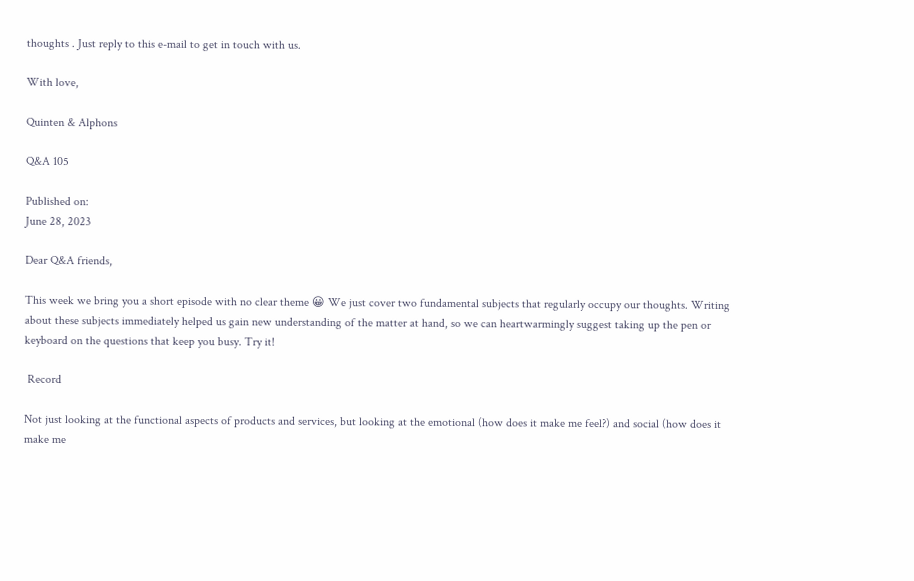thoughts . Just reply to this e-mail to get in touch with us.

With love,

Quinten & Alphons

Q&A 105

Published on:
June 28, 2023

Dear Q&A friends,

This week we bring you a short episode with no clear theme 😀 We just cover two fundamental subjects that regularly occupy our thoughts. Writing about these subjects immediately helped us gain new understanding of the matter at hand, so we can heartwarmingly suggest taking up the pen or keyboard on the questions that keep you busy. Try it!

 Record

Not just looking at the functional aspects of products and services, but looking at the emotional (how does it make me feel?) and social (how does it make me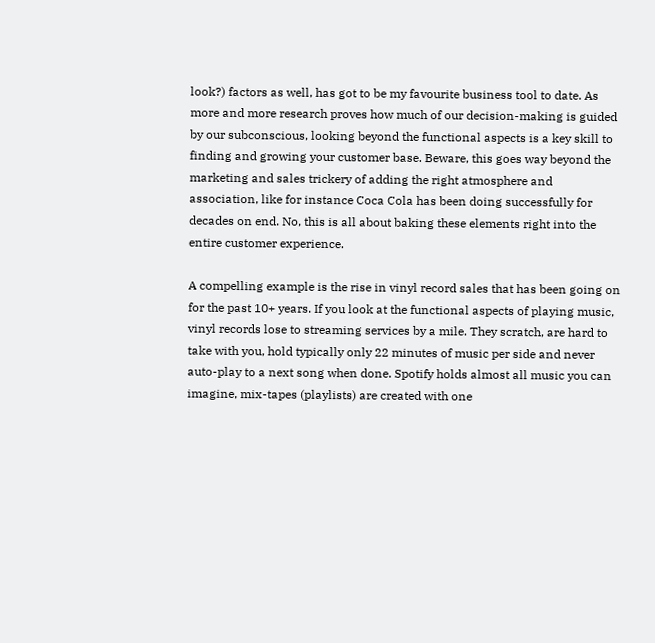look?) factors as well, has got to be my favourite business tool to date. As more and more research proves how much of our decision-making is guided by our subconscious, looking beyond the functional aspects is a key skill to finding and growing your customer base. Beware, this goes way beyond the marketing and sales trickery of adding the right atmosphere and association, like for instance Coca Cola has been doing successfully for decades on end. No, this is all about baking these elements right into the entire customer experience.

A compelling example is the rise in vinyl record sales that has been going on for the past 10+ years. If you look at the functional aspects of playing music, vinyl records lose to streaming services by a mile. They scratch, are hard to take with you, hold typically only 22 minutes of music per side and never auto-play to a next song when done. Spotify holds almost all music you can imagine, mix-tapes (playlists) are created with one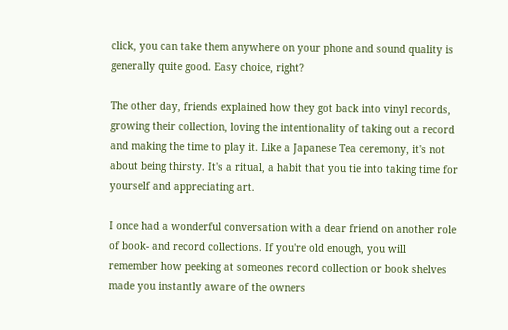click, you can take them anywhere on your phone and sound quality is generally quite good. Easy choice, right?

The other day, friends explained how they got back into vinyl records, growing their collection, loving the intentionality of taking out a record and making the time to play it. Like a Japanese Tea ceremony, it's not about being thirsty. It's a ritual, a habit that you tie into taking time for yourself and appreciating art.

I once had a wonderful conversation with a dear friend on another role of book- and record collections. If you're old enough, you will remember how peeking at someones record collection or book shelves made you instantly aware of the owners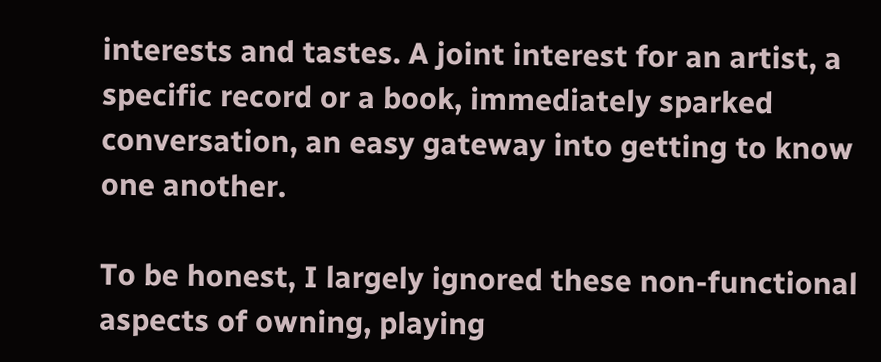interests and tastes. A joint interest for an artist, a specific record or a book, immediately sparked conversation, an easy gateway into getting to know one another.

To be honest, I largely ignored these non-functional aspects of owning, playing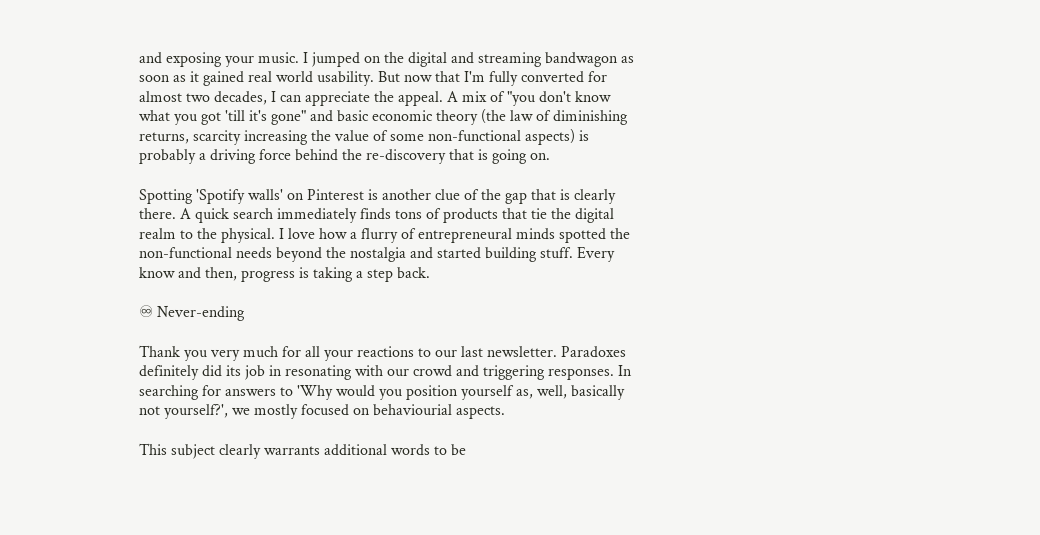and exposing your music. I jumped on the digital and streaming bandwagon as soon as it gained real world usability. But now that I'm fully converted for almost two decades, I can appreciate the appeal. A mix of "you don't know what you got 'till it's gone" and basic economic theory (the law of diminishing returns, scarcity increasing the value of some non-functional aspects) is probably a driving force behind the re-discovery that is going on.

Spotting 'Spotify walls' on Pinterest is another clue of the gap that is clearly there. A quick search immediately finds tons of products that tie the digital realm to the physical. I love how a flurry of entrepreneural minds spotted the non-functional needs beyond the nostalgia and started building stuff. Every know and then, progress is taking a step back.

♾ Never-ending

Thank you very much for all your reactions to our last newsletter. Paradoxes definitely did its job in resonating with our crowd and triggering responses. In searching for answers to 'Why would you position yourself as, well, basically not yourself?', we mostly focused on behaviourial aspects.

This subject clearly warrants additional words to be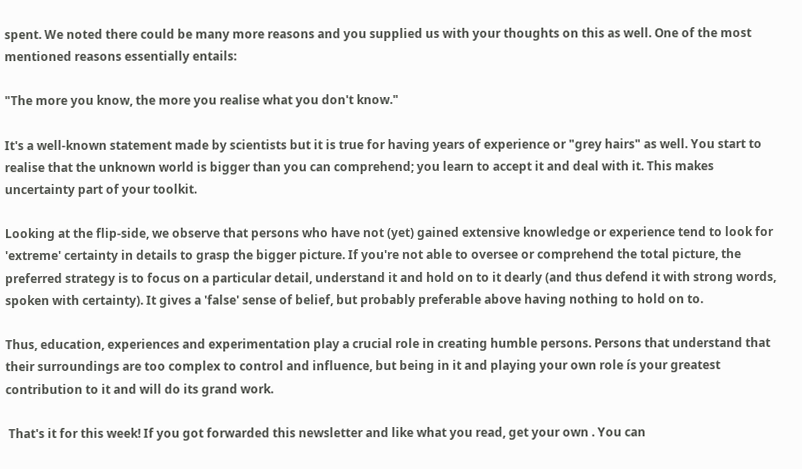spent. We noted there could be many more reasons and you supplied us with your thoughts on this as well. One of the most mentioned reasons essentially entails:

"The more you know, the more you realise what you don't know."

It's a well-known statement made by scientists but it is true for having years of experience or "grey hairs" as well. You start to realise that the unknown world is bigger than you can comprehend; you learn to accept it and deal with it. This makes uncertainty part of your toolkit.

Looking at the flip-side, we observe that persons who have not (yet) gained extensive knowledge or experience tend to look for 'extreme' certainty in details to grasp the bigger picture. If you're not able to oversee or comprehend the total picture, the preferred strategy is to focus on a particular detail, understand it and hold on to it dearly (and thus defend it with strong words, spoken with certainty). It gives a 'false' sense of belief, but probably preferable above having nothing to hold on to.

Thus, education, experiences and experimentation play a crucial role in creating humble persons. Persons that understand that their surroundings are too complex to control and influence, but being in it and playing your own role ís your greatest contribution to it and will do its grand work.

 That's it for this week! If you got forwarded this newsletter and like what you read, get your own . You can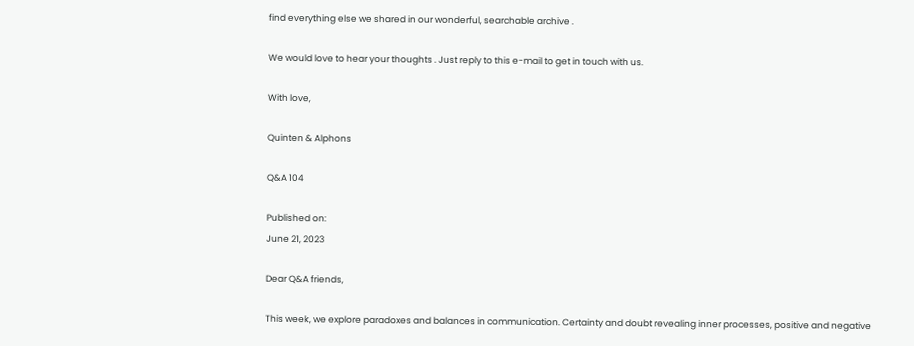find everything else we shared in our wonderful, searchable archive .

We would love to hear your thoughts . Just reply to this e-mail to get in touch with us.

With love,

Quinten & Alphons

Q&A 104

Published on:
June 21, 2023

Dear Q&A friends,

This week, we explore paradoxes and balances in communication. Certainty and doubt revealing inner processes, positive and negative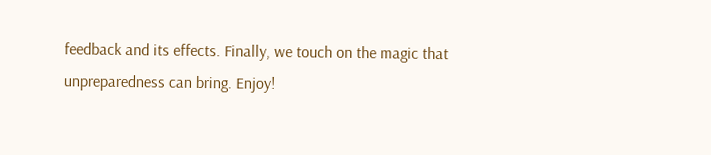feedback and its effects. Finally, we touch on the magic that unpreparedness can bring. Enjoy!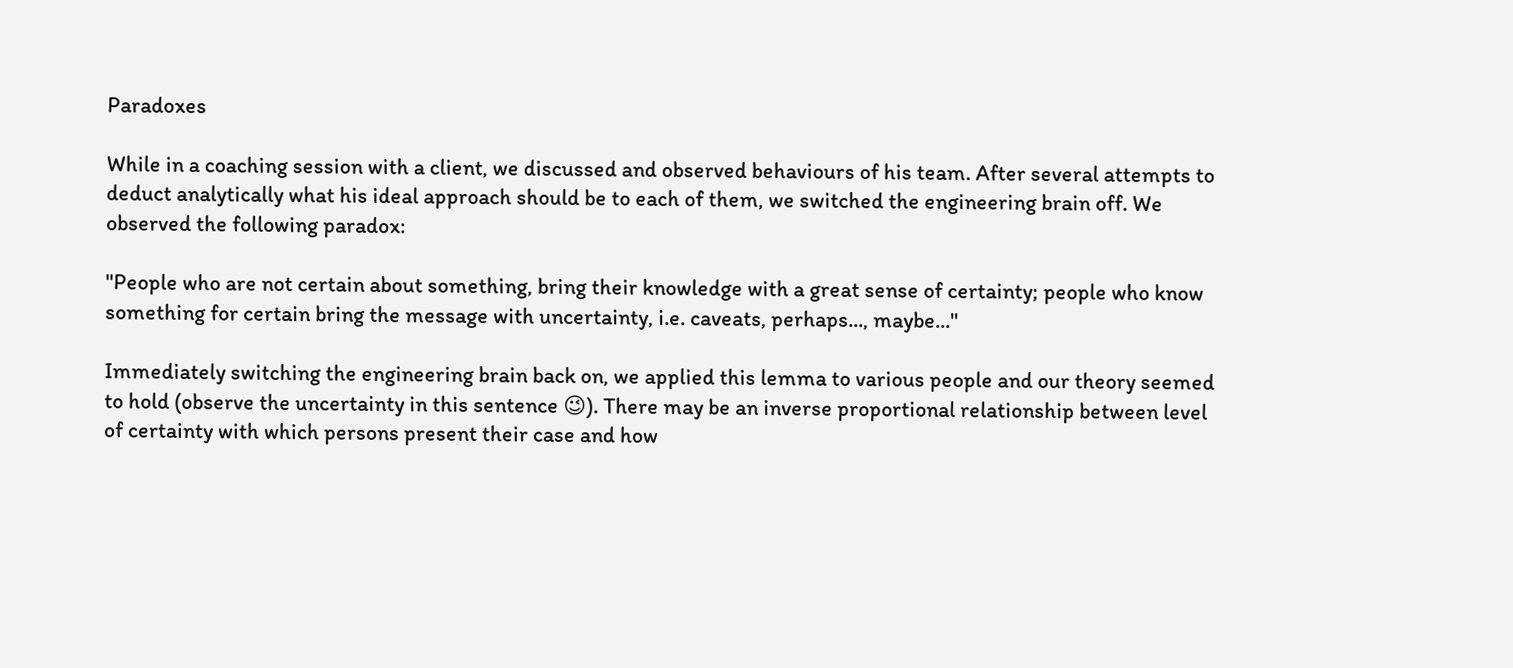Paradoxes

While in a coaching session with a client, we discussed and observed behaviours of his team. After several attempts to deduct analytically what his ideal approach should be to each of them, we switched the engineering brain off. We observed the following paradox:

"People who are not certain about something, bring their knowledge with a great sense of certainty; people who know something for certain bring the message with uncertainty, i.e. caveats, perhaps..., maybe..."

Immediately switching the engineering brain back on, we applied this lemma to various people and our theory seemed to hold (observe the uncertainty in this sentence 😉). There may be an inverse proportional relationship between level of certainty with which persons present their case and how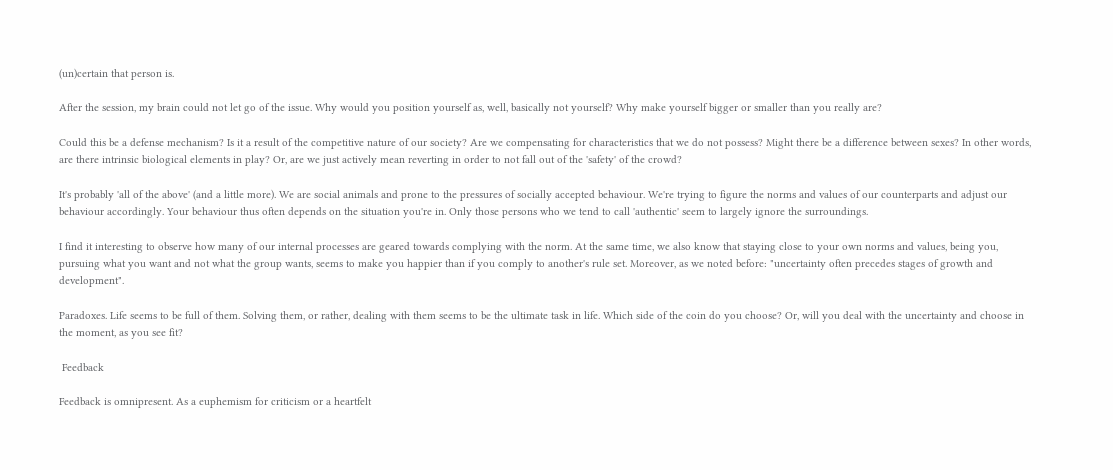(un)certain that person is.

After the session, my brain could not let go of the issue. Why would you position yourself as, well, basically not yourself? Why make yourself bigger or smaller than you really are?

Could this be a defense mechanism? Is it a result of the competitive nature of our society? Are we compensating for characteristics that we do not possess? Might there be a difference between sexes? In other words, are there intrinsic biological elements in play? Or, are we just actively mean reverting in order to not fall out of the 'safety' of the crowd?

It's probably 'all of the above' (and a little more). We are social animals and prone to the pressures of socially accepted behaviour. We're trying to figure the norms and values of our counterparts and adjust our behaviour accordingly. Your behaviour thus often depends on the situation you're in. Only those persons who we tend to call 'authentic' seem to largely ignore the surroundings.

I find it interesting to observe how many of our internal processes are geared towards complying with the norm. At the same time, we also know that staying close to your own norms and values, being you, pursuing what you want and not what the group wants, seems to make you happier than if you comply to another's rule set. Moreover, as we noted before: "uncertainty often precedes stages of growth and development".

Paradoxes. Life seems to be full of them. Solving them, or rather, dealing with them seems to be the ultimate task in life. Which side of the coin do you choose? Or, will you deal with the uncertainty and choose in the moment, as you see fit?

 Feedback

Feedback is omnipresent. As a euphemism for criticism or a heartfelt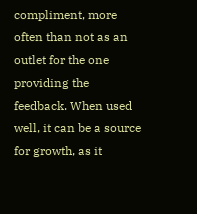compliment, more often than not as an outlet for the one providing the feedback. When used well, it can be a source for growth, as it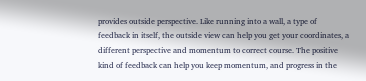provides outside perspective. Like running into a wall, a type of feedback in itself, the outside view can help you get your coordinates, a different perspective and momentum to correct course. The positive kind of feedback can help you keep momentum, and progress in the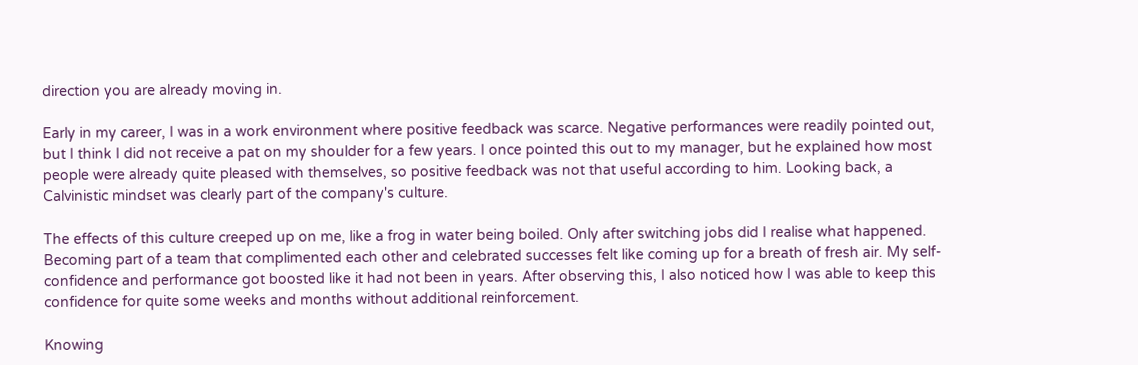direction you are already moving in.

Early in my career, I was in a work environment where positive feedback was scarce. Negative performances were readily pointed out, but I think I did not receive a pat on my shoulder for a few years. I once pointed this out to my manager, but he explained how most people were already quite pleased with themselves, so positive feedback was not that useful according to him. Looking back, a Calvinistic mindset was clearly part of the company's culture.

The effects of this culture creeped up on me, like a frog in water being boiled. Only after switching jobs did I realise what happened. Becoming part of a team that complimented each other and celebrated successes felt like coming up for a breath of fresh air. My self-confidence and performance got boosted like it had not been in years. After observing this, I also noticed how I was able to keep this confidence for quite some weeks and months without additional reinforcement.

Knowing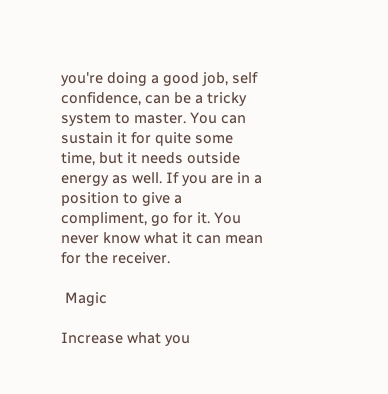you're doing a good job, self confidence, can be a tricky system to master. You can sustain it for quite some time, but it needs outside energy as well. If you are in a position to give a compliment, go for it. You never know what it can mean for the receiver.

 Magic

Increase what you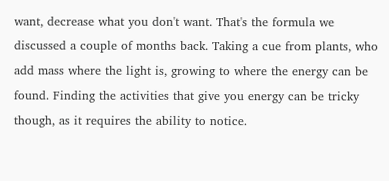want, decrease what you don't want. That's the formula we discussed a couple of months back. Taking a cue from plants, who add mass where the light is, growing to where the energy can be found. Finding the activities that give you energy can be tricky though, as it requires the ability to notice.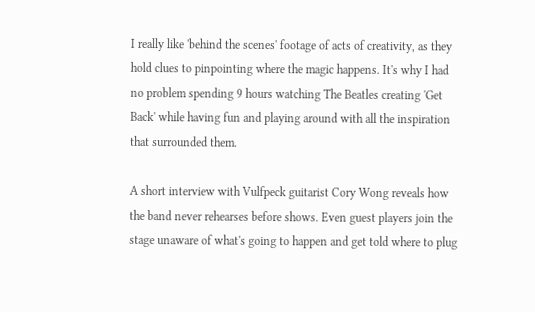I really like 'behind the scenes' footage of acts of creativity, as they hold clues to pinpointing where the magic happens. It's why I had no problem spending 9 hours watching The Beatles creating 'Get Back' while having fun and playing around with all the inspiration that surrounded them.

A short interview with Vulfpeck guitarist Cory Wong reveals how the band never rehearses before shows. Even guest players join the stage unaware of what's going to happen and get told where to plug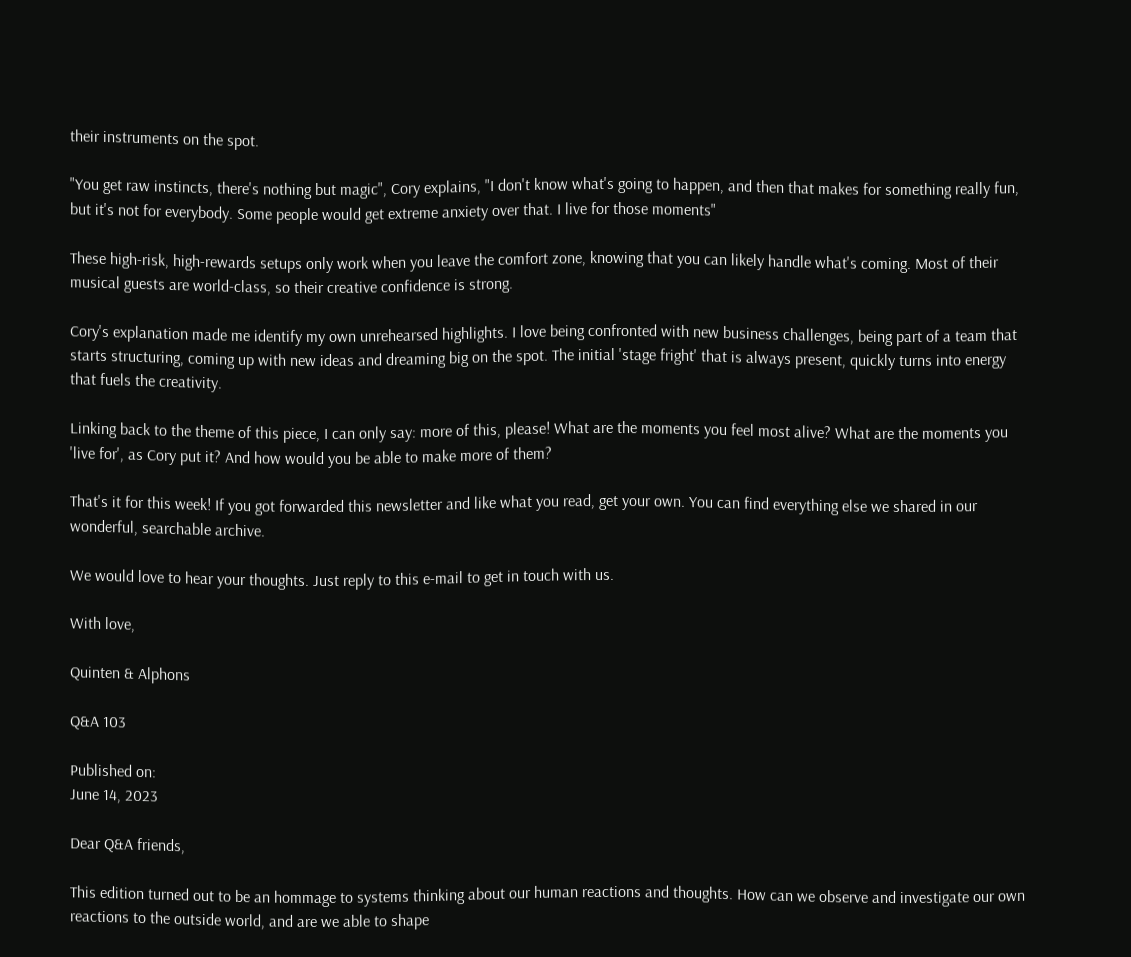their instruments on the spot.

"You get raw instincts, there's nothing but magic", Cory explains, "I don't know what's going to happen, and then that makes for something really fun, but it's not for everybody. Some people would get extreme anxiety over that. I live for those moments"

These high-risk, high-rewards setups only work when you leave the comfort zone, knowing that you can likely handle what's coming. Most of their musical guests are world-class, so their creative confidence is strong.

Cory's explanation made me identify my own unrehearsed highlights. I love being confronted with new business challenges, being part of a team that starts structuring, coming up with new ideas and dreaming big on the spot. The initial 'stage fright' that is always present, quickly turns into energy that fuels the creativity.

Linking back to the theme of this piece, I can only say: more of this, please! What are the moments you feel most alive? What are the moments you 'live for', as Cory put it? And how would you be able to make more of them?

That's it for this week! If you got forwarded this newsletter and like what you read, get your own. You can find everything else we shared in our wonderful, searchable archive.

We would love to hear your thoughts. Just reply to this e-mail to get in touch with us.

With love,

Quinten & Alphons

Q&A 103

Published on:
June 14, 2023

Dear Q&A friends,

This edition turned out to be an hommage to systems thinking about our human reactions and thoughts. How can we observe and investigate our own reactions to the outside world, and are we able to shape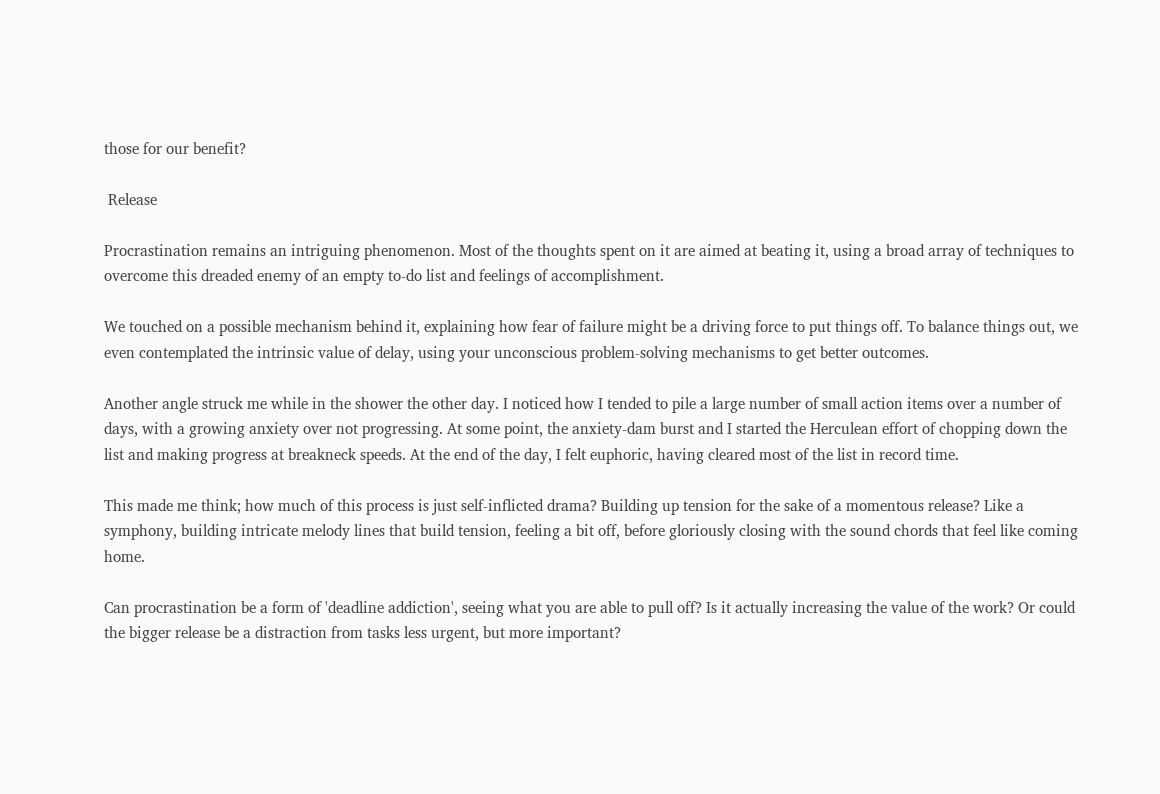those for our benefit?

 Release

Procrastination remains an intriguing phenomenon. Most of the thoughts spent on it are aimed at beating it, using a broad array of techniques to overcome this dreaded enemy of an empty to-do list and feelings of accomplishment.

We touched on a possible mechanism behind it, explaining how fear of failure might be a driving force to put things off. To balance things out, we even contemplated the intrinsic value of delay, using your unconscious problem-solving mechanisms to get better outcomes.

Another angle struck me while in the shower the other day. I noticed how I tended to pile a large number of small action items over a number of days, with a growing anxiety over not progressing. At some point, the anxiety-dam burst and I started the Herculean effort of chopping down the list and making progress at breakneck speeds. At the end of the day, I felt euphoric, having cleared most of the list in record time.

This made me think; how much of this process is just self-inflicted drama? Building up tension for the sake of a momentous release? Like a symphony, building intricate melody lines that build tension, feeling a bit off, before gloriously closing with the sound chords that feel like coming home.

Can procrastination be a form of 'deadline addiction', seeing what you are able to pull off? Is it actually increasing the value of the work? Or could the bigger release be a distraction from tasks less urgent, but more important?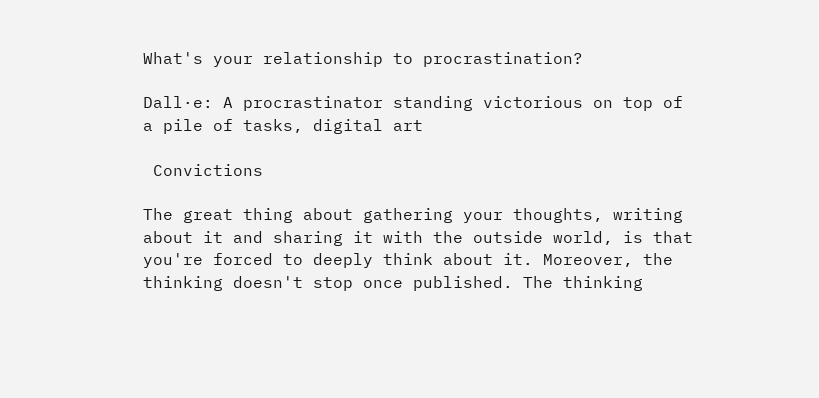What's your relationship to procrastination?

Dall·e: A procrastinator standing victorious on top of a pile of tasks, digital art

 Convictions

The great thing about gathering your thoughts, writing about it and sharing it with the outside world, is that you're forced to deeply think about it. Moreover, the thinking doesn't stop once published. The thinking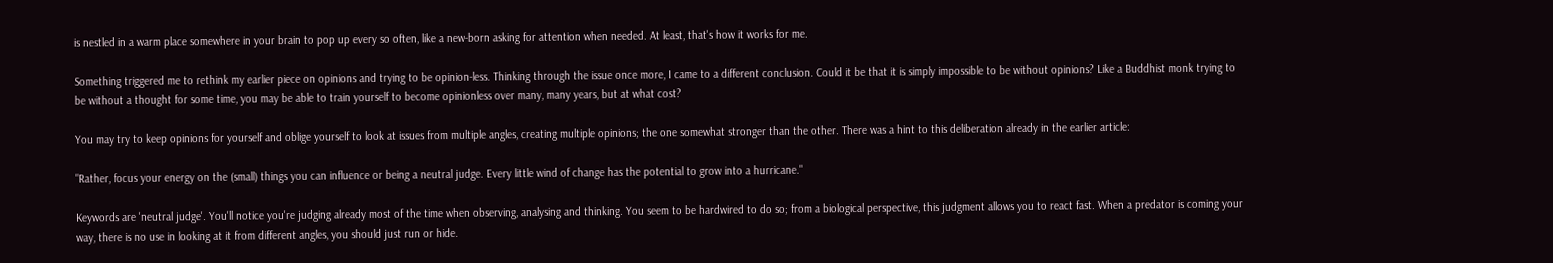is nestled in a warm place somewhere in your brain to pop up every so often, like a new-born asking for attention when needed. At least, that's how it works for me.

Something triggered me to rethink my earlier piece on opinions and trying to be opinion-less. Thinking through the issue once more, I came to a different conclusion. Could it be that it is simply impossible to be without opinions? Like a Buddhist monk trying to be without a thought for some time, you may be able to train yourself to become opinionless over many, many years, but at what cost?

You may try to keep opinions for yourself and oblige yourself to look at issues from multiple angles, creating multiple opinions; the one somewhat stronger than the other. There was a hint to this deliberation already in the earlier article:

"Rather, focus your energy on the (small) things you can influence or being a neutral judge. Every little wind of change has the potential to grow into a hurricane."

Keywords are 'neutral judge'. You'll notice you're judging already most of the time when observing, analysing and thinking. You seem to be hardwired to do so; from a biological perspective, this judgment allows you to react fast. When a predator is coming your way, there is no use in looking at it from different angles, you should just run or hide.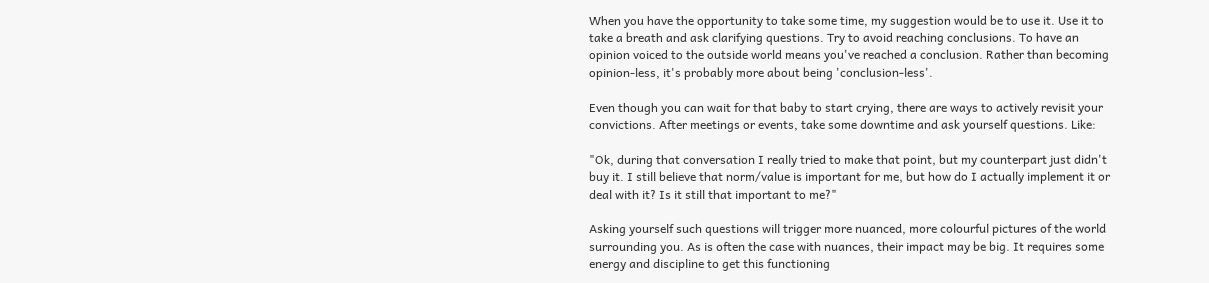When you have the opportunity to take some time, my suggestion would be to use it. Use it to take a breath and ask clarifying questions. Try to avoid reaching conclusions. To have an opinion voiced to the outside world means you've reached a conclusion. Rather than becoming opinion-less, it's probably more about being 'conclusion-less'.

Even though you can wait for that baby to start crying, there are ways to actively revisit your convictions. After meetings or events, take some downtime and ask yourself questions. Like:

"Ok, during that conversation I really tried to make that point, but my counterpart just didn't buy it. I still believe that norm/value is important for me, but how do I actually implement it or deal with it? Is it still that important to me?"

Asking yourself such questions will trigger more nuanced, more colourful pictures of the world surrounding you. As is often the case with nuances, their impact may be big. It requires some energy and discipline to get this functioning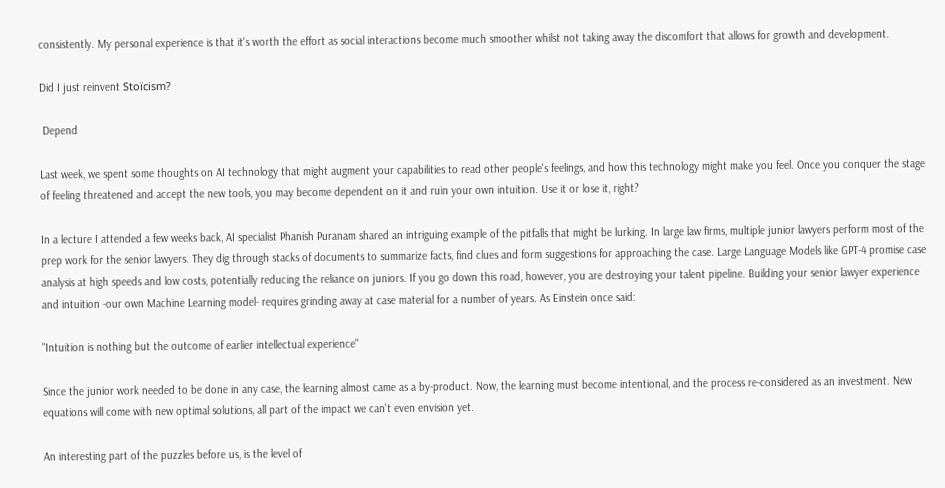consistently. My personal experience is that it's worth the effort as social interactions become much smoother whilst not taking away the discomfort that allows for growth and development.

Did I just reinvent Stoïcism?

 Depend

Last week, we spent some thoughts on AI technology that might augment your capabilities to read other people's feelings, and how this technology might make you feel. Once you conquer the stage of feeling threatened and accept the new tools, you may become dependent on it and ruin your own intuition. Use it or lose it, right?

In a lecture I attended a few weeks back, AI specialist Phanish Puranam shared an intriguing example of the pitfalls that might be lurking. In large law firms, multiple junior lawyers perform most of the prep work for the senior lawyers. They dig through stacks of documents to summarize facts, find clues and form suggestions for approaching the case. Large Language Models like GPT-4 promise case analysis at high speeds and low costs, potentially reducing the reliance on juniors. If you go down this road, however, you are destroying your talent pipeline. Building your senior lawyer experience and intuition -our own Machine Learning model- requires grinding away at case material for a number of years. As Einstein once said:

"Intuition is nothing but the outcome of earlier intellectual experience"

Since the junior work needed to be done in any case, the learning almost came as a by-product. Now, the learning must become intentional, and the process re-considered as an investment. New equations will come with new optimal solutions, all part of the impact we can't even envision yet.

An interesting part of the puzzles before us, is the level of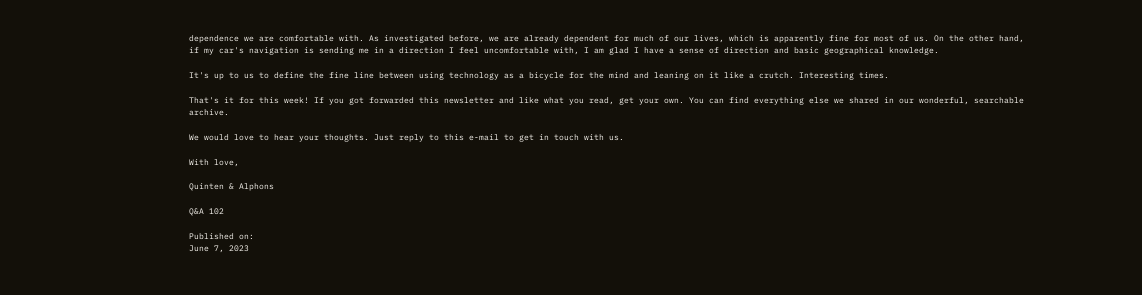dependence we are comfortable with. As investigated before, we are already dependent for much of our lives, which is apparently fine for most of us. On the other hand, if my car's navigation is sending me in a direction I feel uncomfortable with, I am glad I have a sense of direction and basic geographical knowledge.

It's up to us to define the fine line between using technology as a bicycle for the mind and leaning on it like a crutch. Interesting times.

That's it for this week! If you got forwarded this newsletter and like what you read, get your own. You can find everything else we shared in our wonderful, searchable archive.

We would love to hear your thoughts. Just reply to this e-mail to get in touch with us.

With love,

Quinten & Alphons

Q&A 102

Published on:
June 7, 2023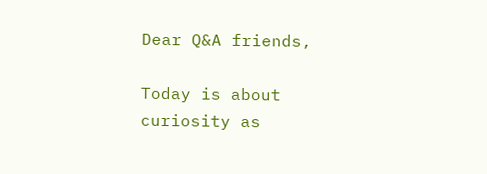Dear Q&A friends,

Today is about curiosity as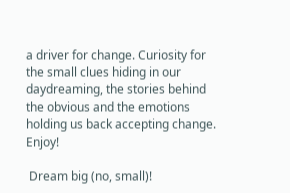a driver for change. Curiosity for the small clues hiding in our daydreaming, the stories behind the obvious and the emotions holding us back accepting change. Enjoy!

 Dream big (no, small)!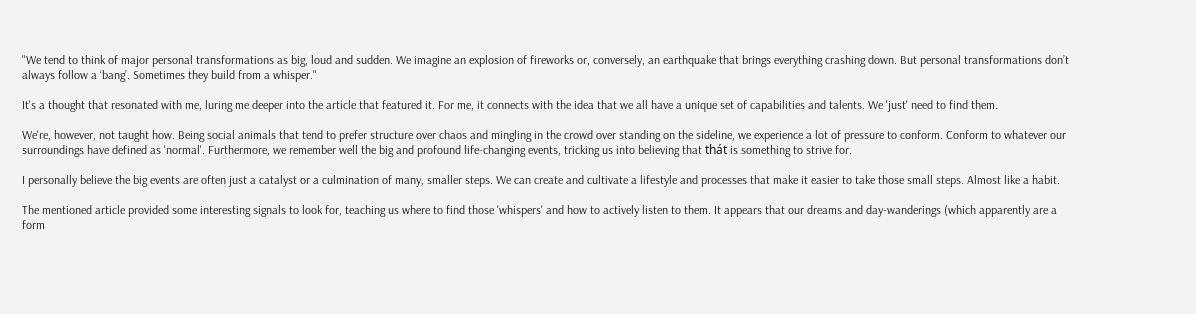"We tend to think of major personal transformations as big, loud and sudden. We imagine an explosion of fireworks or, conversely, an earthquake that brings everything crashing down. But personal transformations don’t always follow a ‘bang’. Sometimes they build from a whisper."

It's a thought that resonated with me, luring me deeper into the article that featured it. For me, it connects with the idea that we all have a unique set of capabilities and talents. We 'just' need to find them.

We're, however, not taught how. Being social animals that tend to prefer structure over chaos and mingling in the crowd over standing on the sideline, we experience a lot of pressure to conform. Conform to whatever our surroundings have defined as 'normal'. Furthermore, we remember well the big and profound life-changing events, tricking us into believing that thát is something to strive for.

I personally believe the big events are often just a catalyst or a culmination of many, smaller steps. We can create and cultivate a lifestyle and processes that make it easier to take those small steps. Almost like a habit.

The mentioned article provided some interesting signals to look for, teaching us where to find those 'whispers' and how to actively listen to them. It appears that our dreams and day-wanderings (which apparently are a form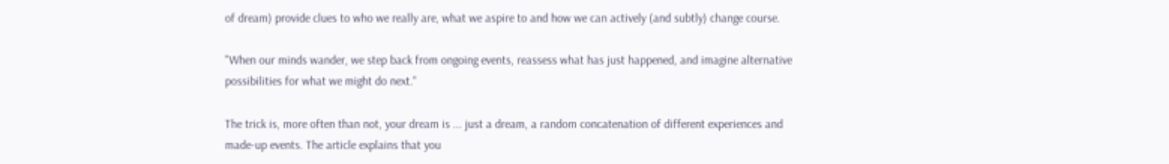of dream) provide clues to who we really are, what we aspire to and how we can actively (and subtly) change course.

"When our minds wander, we step back from ongoing events, reassess what has just happened, and imagine alternative possibilities for what we might do next."

The trick is, more often than not, your dream is ... just a dream, a random concatenation of different experiences and made-up events. The article explains that you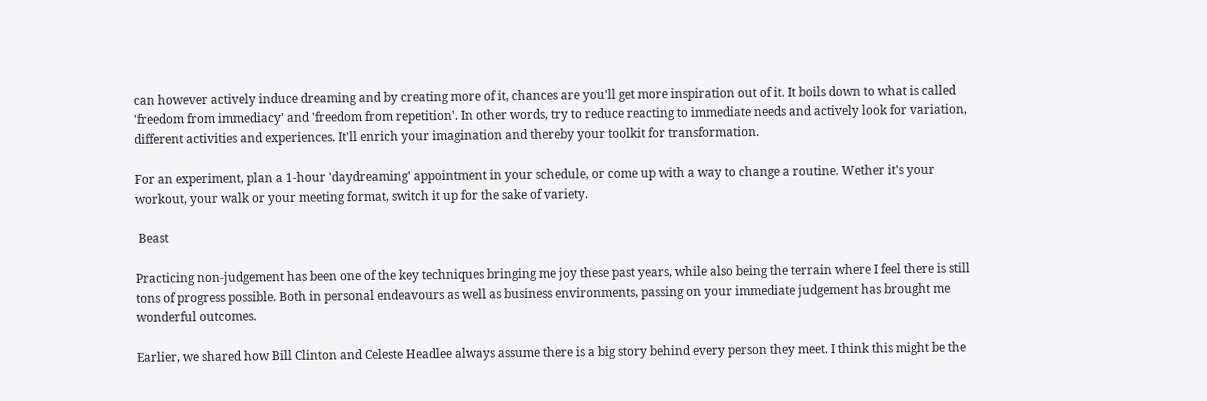can however actively induce dreaming and by creating more of it, chances are you'll get more inspiration out of it. It boils down to what is called 'freedom from immediacy' and 'freedom from repetition'. In other words, try to reduce reacting to immediate needs and actively look for variation, different activities and experiences. It'll enrich your imagination and thereby your toolkit for transformation.

For an experiment, plan a 1-hour 'daydreaming' appointment in your schedule, or come up with a way to change a routine. Wether it's your workout, your walk or your meeting format, switch it up for the sake of variety.

 Beast

Practicing non-judgement has been one of the key techniques bringing me joy these past years, while also being the terrain where I feel there is still tons of progress possible. Both in personal endeavours as well as business environments, passing on your immediate judgement has brought me wonderful outcomes.

Earlier, we shared how Bill Clinton and Celeste Headlee always assume there is a big story behind every person they meet. I think this might be the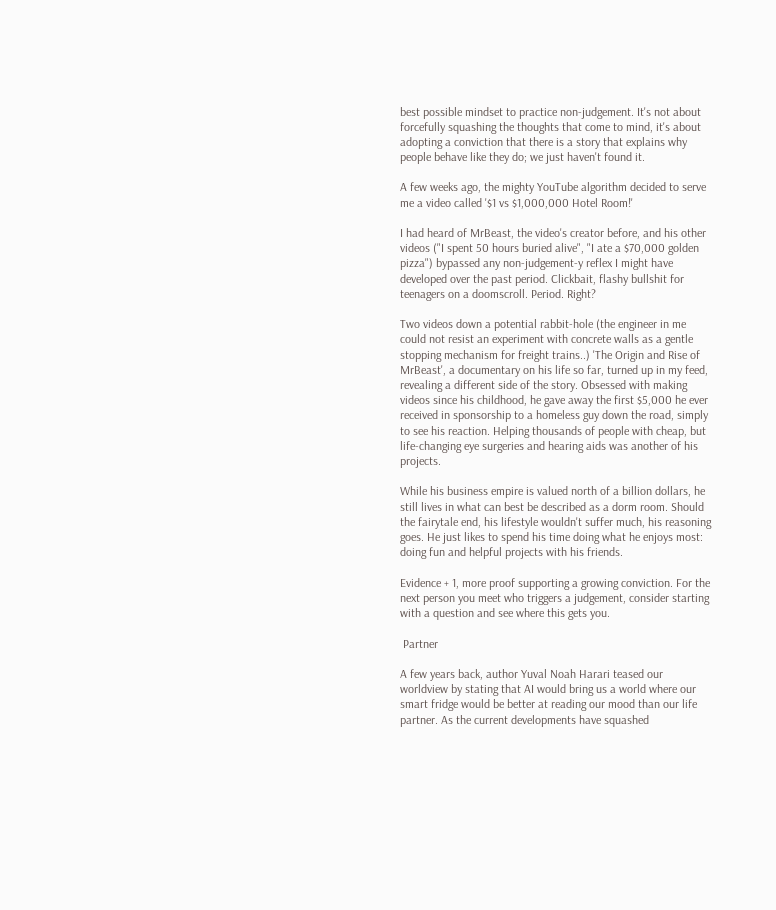best possible mindset to practice non-judgement. It's not about forcefully squashing the thoughts that come to mind, it's about adopting a conviction that there is a story that explains why people behave like they do; we just haven't found it.

A few weeks ago, the mighty YouTube algorithm decided to serve me a video called '$1 vs $1,000,000 Hotel Room!'

I had heard of MrBeast, the video's creator before, and his other videos ("I spent 50 hours buried alive", "I ate a $70,000 golden pizza") bypassed any non-judgement-y reflex I might have developed over the past period. Clickbait, flashy bullshit for teenagers on a doomscroll. Period. Right?

Two videos down a potential rabbit-hole (the engineer in me could not resist an experiment with concrete walls as a gentle stopping mechanism for freight trains..) 'The Origin and Rise of MrBeast', a documentary on his life so far, turned up in my feed, revealing a different side of the story. Obsessed with making videos since his childhood, he gave away the first $5,000 he ever received in sponsorship to a homeless guy down the road, simply to see his reaction. Helping thousands of people with cheap, but life-changing eye surgeries and hearing aids was another of his projects.

While his business empire is valued north of a billion dollars, he still lives in what can best be described as a dorm room. Should the fairytale end, his lifestyle wouldn't suffer much, his reasoning goes. He just likes to spend his time doing what he enjoys most: doing fun and helpful projects with his friends.

Evidence + 1, more proof supporting a growing conviction. For the next person you meet who triggers a judgement, consider starting with a question and see where this gets you.

 Partner

A few years back, author Yuval Noah Harari teased our worldview by stating that AI would bring us a world where our smart fridge would be better at reading our mood than our life partner. As the current developments have squashed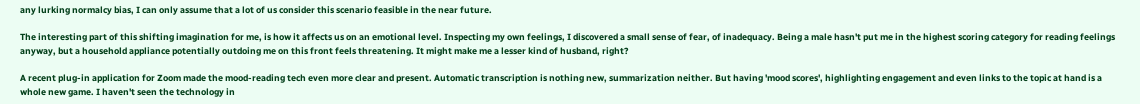any lurking normalcy bias, I can only assume that a lot of us consider this scenario feasible in the near future.

The interesting part of this shifting imagination for me, is how it affects us on an emotional level. Inspecting my own feelings, I discovered a small sense of fear, of inadequacy. Being a male hasn't put me in the highest scoring category for reading feelings anyway, but a household appliance potentially outdoing me on this front feels threatening. It might make me a lesser kind of husband, right?

A recent plug-in application for Zoom made the mood-reading tech even more clear and present. Automatic transcription is nothing new, summarization neither. But having 'mood scores', highlighting engagement and even links to the topic at hand is a whole new game. I haven't seen the technology in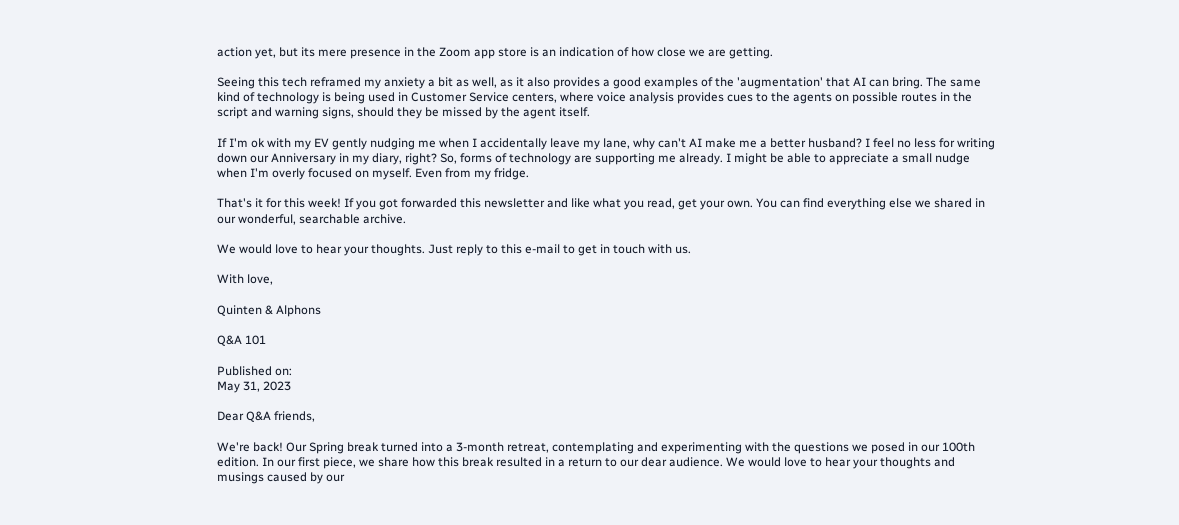action yet, but its mere presence in the Zoom app store is an indication of how close we are getting.

Seeing this tech reframed my anxiety a bit as well, as it also provides a good examples of the 'augmentation' that AI can bring. The same kind of technology is being used in Customer Service centers, where voice analysis provides cues to the agents on possible routes in the script and warning signs, should they be missed by the agent itself.

If I'm ok with my EV gently nudging me when I accidentally leave my lane, why can't AI make me a better husband? I feel no less for writing down our Anniversary in my diary, right? So, forms of technology are supporting me already. I might be able to appreciate a small nudge when I'm overly focused on myself. Even from my fridge.

That's it for this week! If you got forwarded this newsletter and like what you read, get your own. You can find everything else we shared in our wonderful, searchable archive.

We would love to hear your thoughts. Just reply to this e-mail to get in touch with us.

With love,

Quinten & Alphons

Q&A 101

Published on:
May 31, 2023

Dear Q&A friends,

We're back! Our Spring break turned into a 3-month retreat, contemplating and experimenting with the questions we posed in our 100th edition. In our first piece, we share how this break resulted in a return to our dear audience. We would love to hear your thoughts and musings caused by our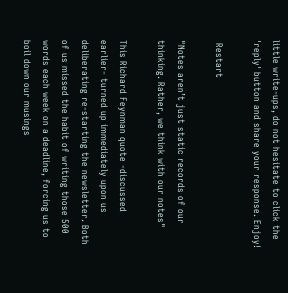little write-ups, do not hesitate to click the 'reply' button and share your response. Enjoy!

 Restart

"Notes aren’t just static records of our thinking. Rather, we think with our notes"

This Richard Feynman quote -discussed earlier- turned up immediately upon us deliberating re-starting the newsletter. Both of us missed the habit of writing those 500 words each week on a deadline, forcing us to boil down our musings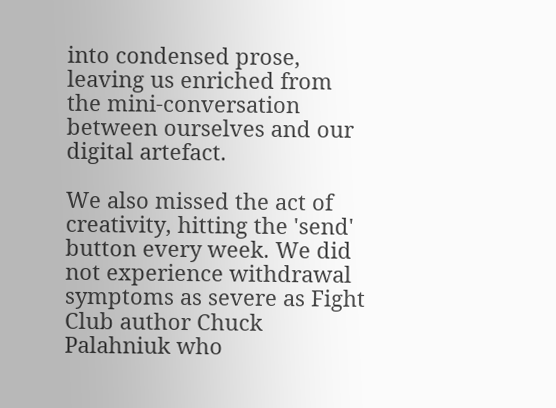into condensed prose, leaving us enriched from the mini-conversation between ourselves and our digital artefact.

We also missed the act of creativity, hitting the 'send' button every week. We did not experience withdrawal symptoms as severe as Fight Club author Chuck Palahniuk who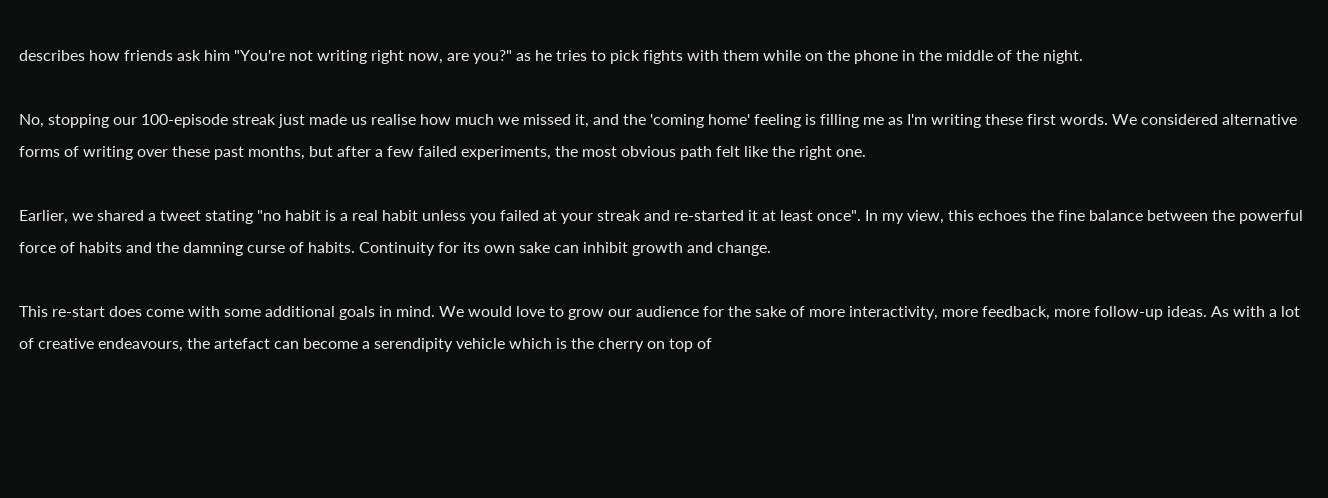describes how friends ask him "You're not writing right now, are you?" as he tries to pick fights with them while on the phone in the middle of the night.

No, stopping our 100-episode streak just made us realise how much we missed it, and the 'coming home' feeling is filling me as I'm writing these first words. We considered alternative forms of writing over these past months, but after a few failed experiments, the most obvious path felt like the right one.

Earlier, we shared a tweet stating "no habit is a real habit unless you failed at your streak and re-started it at least once". In my view, this echoes the fine balance between the powerful force of habits and the damning curse of habits. Continuity for its own sake can inhibit growth and change.

This re-start does come with some additional goals in mind. We would love to grow our audience for the sake of more interactivity, more feedback, more follow-up ideas. As with a lot of creative endeavours, the artefact can become a serendipity vehicle which is the cherry on top of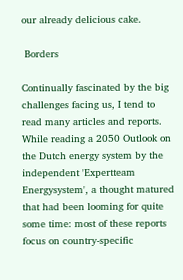our already delicious cake.

 Borders

Continually fascinated by the big challenges facing us, I tend to read many articles and reports. While reading a 2050 Outlook on the Dutch energy system by the independent 'Expertteam Energysystem', a thought matured that had been looming for quite some time: most of these reports focus on country-specific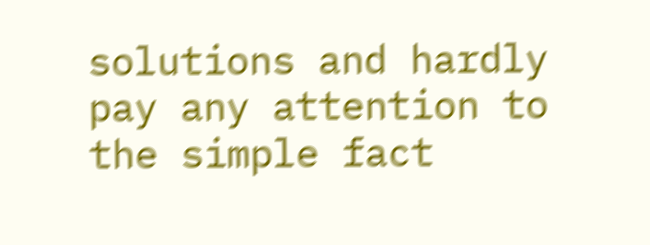solutions and hardly pay any attention to the simple fact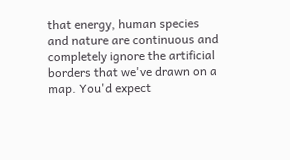that energy, human species and nature are continuous and completely ignore the artificial borders that we've drawn on a map. You'd expect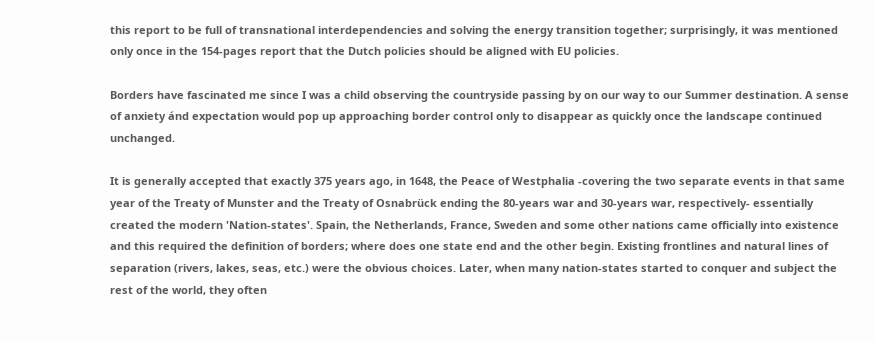this report to be full of transnational interdependencies and solving the energy transition together; surprisingly, it was mentioned only once in the 154-pages report that the Dutch policies should be aligned with EU policies.

Borders have fascinated me since I was a child observing the countryside passing by on our way to our Summer destination. A sense of anxiety ánd expectation would pop up approaching border control only to disappear as quickly once the landscape continued unchanged.

It is generally accepted that exactly 375 years ago, in 1648, the Peace of Westphalia -covering the two separate events in that same year of the Treaty of Munster and the Treaty of Osnabrück ending the 80-years war and 30-years war, respectively- essentially created the modern 'Nation-states'. Spain, the Netherlands, France, Sweden and some other nations came officially into existence and this required the definition of borders; where does one state end and the other begin. Existing frontlines and natural lines of separation (rivers, lakes, seas, etc.) were the obvious choices. Later, when many nation-states started to conquer and subject the rest of the world, they often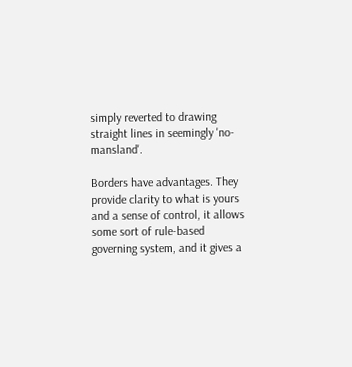simply reverted to drawing straight lines in seemingly 'no-mansland'.

Borders have advantages. They provide clarity to what is yours and a sense of control, it allows some sort of rule-based governing system, and it gives a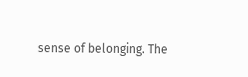sense of belonging. The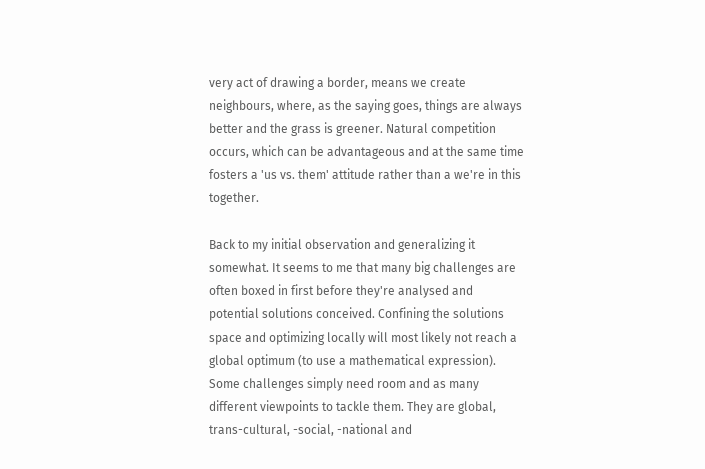very act of drawing a border, means we create neighbours, where, as the saying goes, things are always better and the grass is greener. Natural competition occurs, which can be advantageous and at the same time fosters a 'us vs. them' attitude rather than a we're in this together.

Back to my initial observation and generalizing it somewhat. It seems to me that many big challenges are often boxed in first before they're analysed and potential solutions conceived. Confining the solutions space and optimizing locally will most likely not reach a global optimum (to use a mathematical expression). Some challenges simply need room and as many different viewpoints to tackle them. They are global, trans-cultural, -social, -national and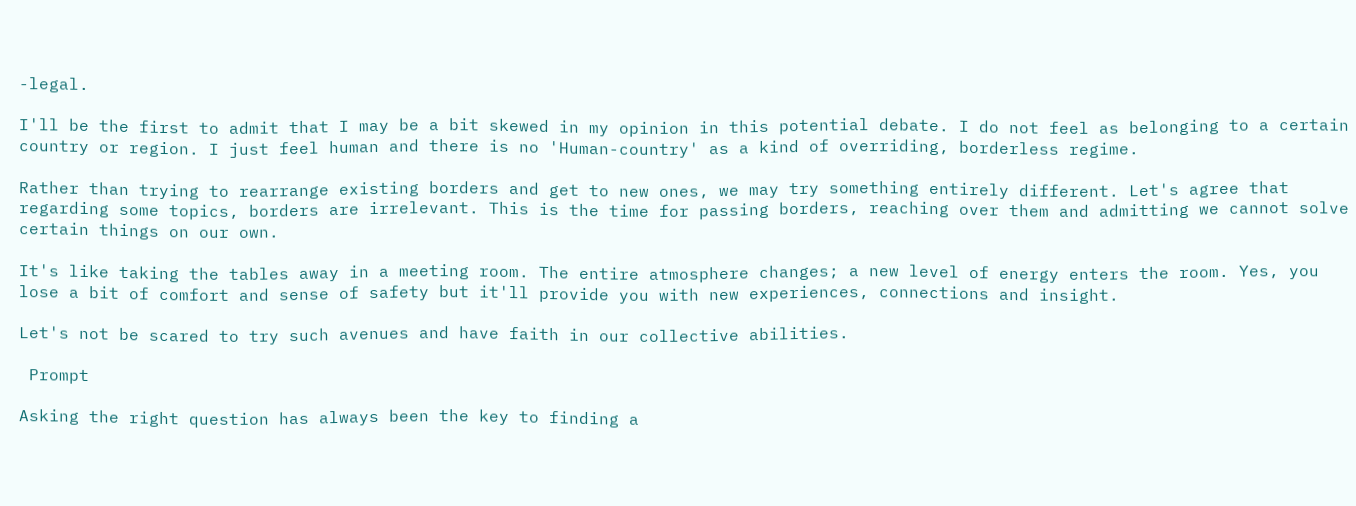-legal.

I'll be the first to admit that I may be a bit skewed in my opinion in this potential debate. I do not feel as belonging to a certain country or region. I just feel human and there is no 'Human-country' as a kind of overriding, borderless regime.

Rather than trying to rearrange existing borders and get to new ones, we may try something entirely different. Let's agree that regarding some topics, borders are irrelevant. This is the time for passing borders, reaching over them and admitting we cannot solve certain things on our own.

It's like taking the tables away in a meeting room. The entire atmosphere changes; a new level of energy enters the room. Yes, you lose a bit of comfort and sense of safety but it'll provide you with new experiences, connections and insight.

Let's not be scared to try such avenues and have faith in our collective abilities.

 Prompt

Asking the right question has always been the key to finding a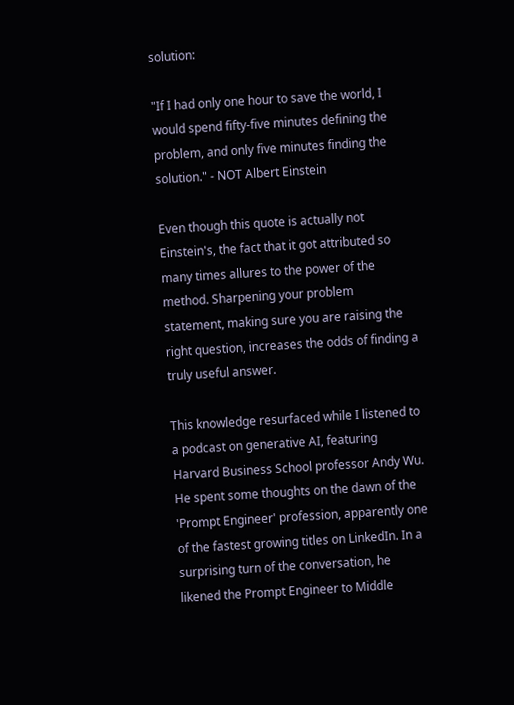solution:

"If I had only one hour to save the world, I would spend fifty-five minutes defining the problem, and only five minutes finding the solution." - NOT Albert Einstein

Even though this quote is actually not Einstein's, the fact that it got attributed so many times allures to the power of the method. Sharpening your problem statement, making sure you are raising the right question, increases the odds of finding a truly useful answer.

This knowledge resurfaced while I listened to a podcast on generative AI, featuring Harvard Business School professor Andy Wu. He spent some thoughts on the dawn of the 'Prompt Engineer' profession, apparently one of the fastest growing titles on LinkedIn. In a surprising turn of the conversation, he likened the Prompt Engineer to Middle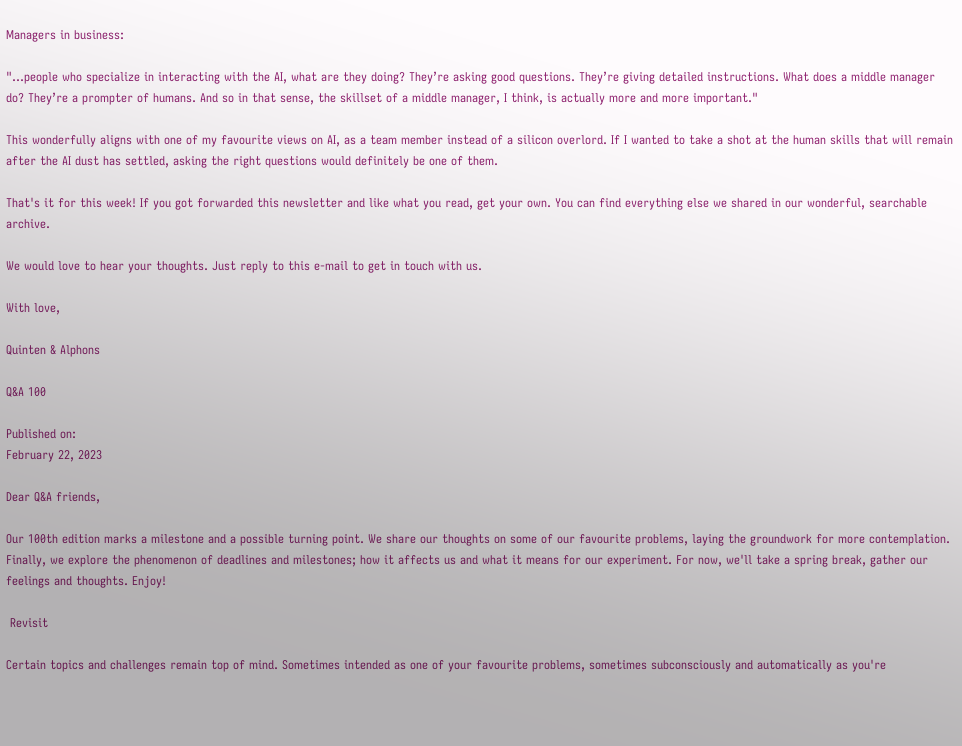Managers in business:

"...people who specialize in interacting with the AI, what are they doing? They’re asking good questions. They’re giving detailed instructions. What does a middle manager do? They’re a prompter of humans. And so in that sense, the skillset of a middle manager, I think, is actually more and more important."

This wonderfully aligns with one of my favourite views on AI, as a team member instead of a silicon overlord. If I wanted to take a shot at the human skills that will remain after the AI dust has settled, asking the right questions would definitely be one of them.

That's it for this week! If you got forwarded this newsletter and like what you read, get your own. You can find everything else we shared in our wonderful, searchable archive.

We would love to hear your thoughts. Just reply to this e-mail to get in touch with us.

With love,

Quinten & Alphons

Q&A 100

Published on:
February 22, 2023

Dear Q&A friends,

Our 100th edition marks a milestone and a possible turning point. We share our thoughts on some of our favourite problems, laying the groundwork for more contemplation. Finally, we explore the phenomenon of deadlines and milestones; how it affects us and what it means for our experiment. For now, we'll take a spring break, gather our feelings and thoughts. Enjoy!

 Revisit

Certain topics and challenges remain top of mind. Sometimes intended as one of your favourite problems, sometimes subconsciously and automatically as you're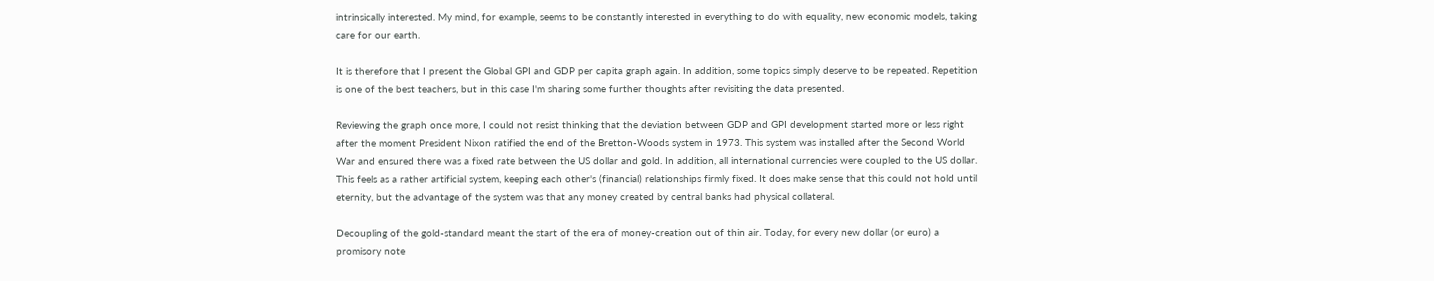intrinsically interested. My mind, for example, seems to be constantly interested in everything to do with equality, new economic models, taking care for our earth.

It is therefore that I present the Global GPI and GDP per capita graph again. In addition, some topics simply deserve to be repeated. Repetition is one of the best teachers, but in this case I'm sharing some further thoughts after revisiting the data presented.

Reviewing the graph once more, I could not resist thinking that the deviation between GDP and GPI development started more or less right after the moment President Nixon ratified the end of the Bretton-Woods system in 1973. This system was installed after the Second World War and ensured there was a fixed rate between the US dollar and gold. In addition, all international currencies were coupled to the US dollar. This feels as a rather artificial system, keeping each other's (financial) relationships firmly fixed. It does make sense that this could not hold until eternity, but the advantage of the system was that any money created by central banks had physical collateral.

Decoupling of the gold-standard meant the start of the era of money-creation out of thin air. Today, for every new dollar (or euro) a promisory note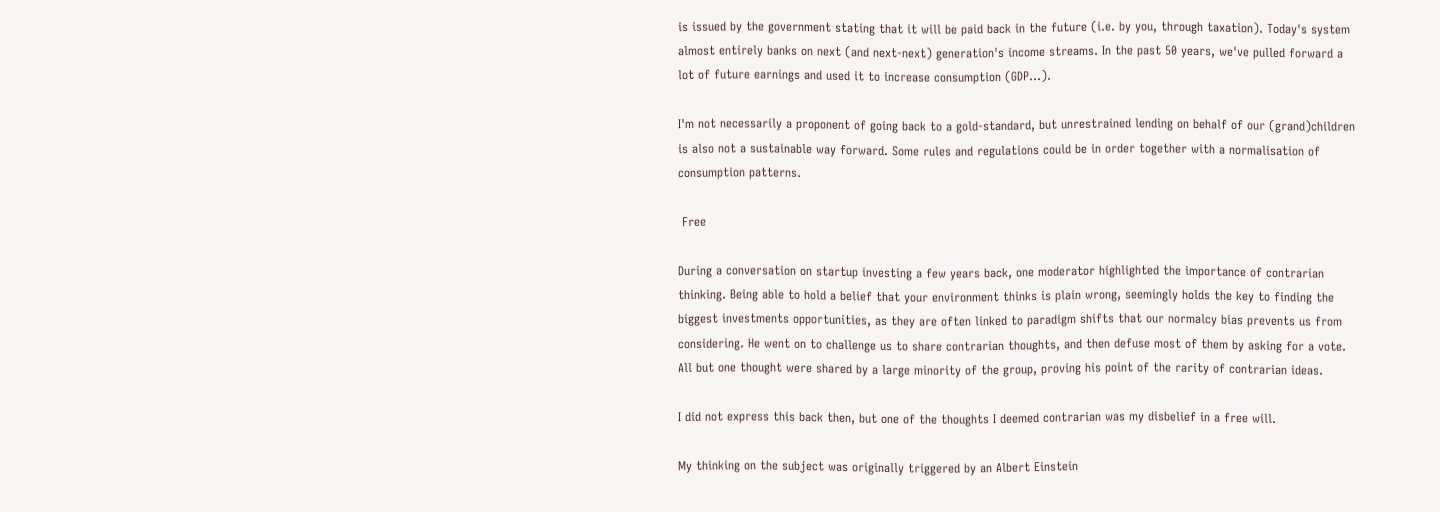is issued by the government stating that it will be paid back in the future (i.e. by you, through taxation). Today's system almost entirely banks on next (and next-next) generation's income streams. In the past 50 years, we've pulled forward a lot of future earnings and used it to increase consumption (GDP...).

I'm not necessarily a proponent of going back to a gold-standard, but unrestrained lending on behalf of our (grand)children is also not a sustainable way forward. Some rules and regulations could be in order together with a normalisation of consumption patterns.

 Free

During a conversation on startup investing a few years back, one moderator highlighted the importance of contrarian thinking. Being able to hold a belief that your environment thinks is plain wrong, seemingly holds the key to finding the biggest investments opportunities, as they are often linked to paradigm shifts that our normalcy bias prevents us from considering. He went on to challenge us to share contrarian thoughts, and then defuse most of them by asking for a vote. All but one thought were shared by a large minority of the group, proving his point of the rarity of contrarian ideas.

I did not express this back then, but one of the thoughts I deemed contrarian was my disbelief in a free will.

My thinking on the subject was originally triggered by an Albert Einstein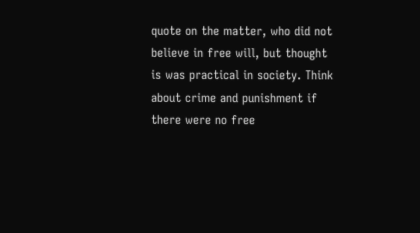quote on the matter, who did not believe in free will, but thought is was practical in society. Think about crime and punishment if there were no free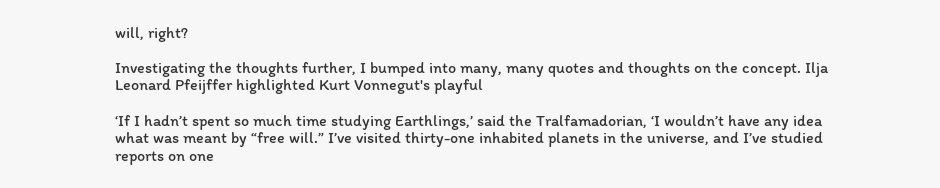will, right?

Investigating the thoughts further, I bumped into many, many quotes and thoughts on the concept. Ilja Leonard Pfeijffer highlighted Kurt Vonnegut's playful

‘If I hadn’t spent so much time studying Earthlings,’ said the Tralfamadorian, ‘I wouldn’t have any idea what was meant by “free will.” I’ve visited thirty-one inhabited planets in the universe, and I’ve studied reports on one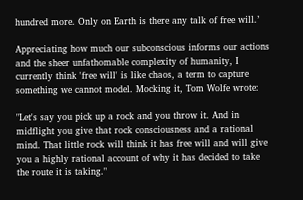hundred more. Only on Earth is there any talk of free will.’

Appreciating how much our subconscious informs our actions and the sheer unfathomable complexity of humanity, I currently think 'free will' is like chaos, a term to capture something we cannot model. Mocking it, Tom Wolfe wrote:

"Let's say you pick up a rock and you throw it. And in midflight you give that rock consciousness and a rational mind. That little rock will think it has free will and will give you a highly rational account of why it has decided to take the route it is taking."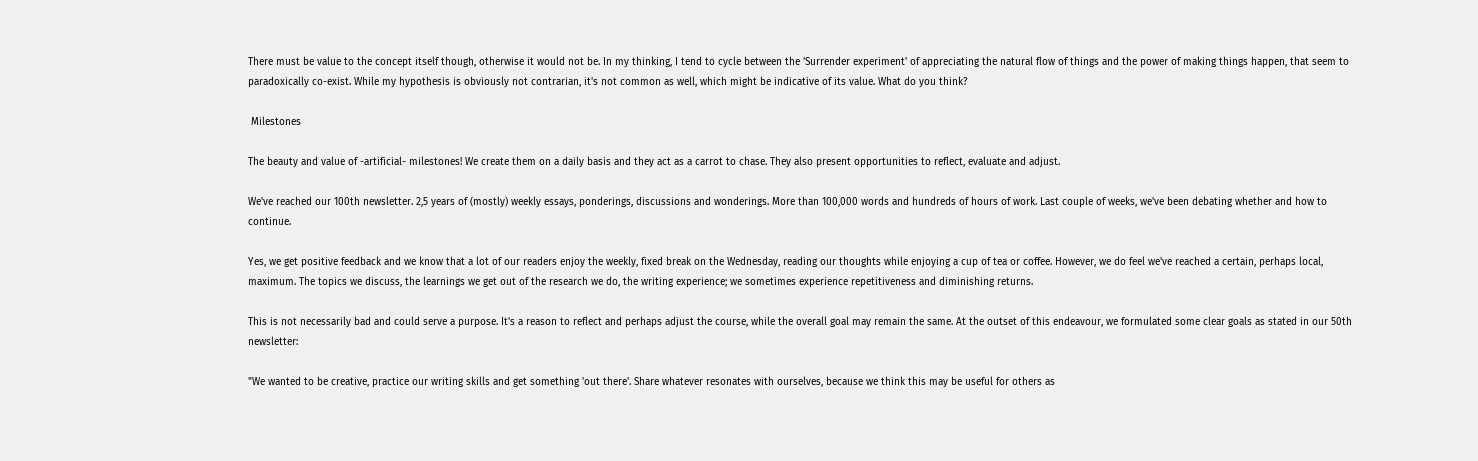There must be value to the concept itself though, otherwise it would not be. In my thinking, I tend to cycle between the 'Surrender experiment' of appreciating the natural flow of things and the power of making things happen, that seem to paradoxically co-exist. While my hypothesis is obviously not contrarian, it's not common as well, which might be indicative of its value. What do you think?

 Milestones

The beauty and value of -artificial- milestones! We create them on a daily basis and they act as a carrot to chase. They also present opportunities to reflect, evaluate and adjust.

We've reached our 100th newsletter. 2,5 years of (mostly) weekly essays, ponderings, discussions and wonderings. More than 100,000 words and hundreds of hours of work. Last couple of weeks, we've been debating whether and how to continue.

Yes, we get positive feedback and we know that a lot of our readers enjoy the weekly, fixed break on the Wednesday, reading our thoughts while enjoying a cup of tea or coffee. However, we do feel we've reached a certain, perhaps local, maximum. The topics we discuss, the learnings we get out of the research we do, the writing experience; we sometimes experience repetitiveness and diminishing returns.

This is not necessarily bad and could serve a purpose. It's a reason to reflect and perhaps adjust the course, while the overall goal may remain the same. At the outset of this endeavour, we formulated some clear goals as stated in our 50th newsletter:

"We wanted to be creative, practice our writing skills and get something 'out there'. Share whatever resonates with ourselves, because we think this may be useful for others as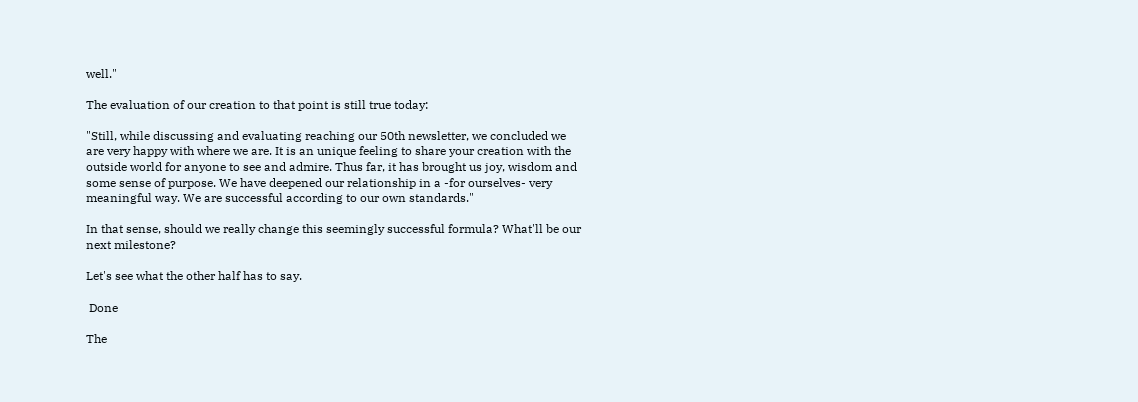well."

The evaluation of our creation to that point is still true today:

"Still, while discussing and evaluating reaching our 50th newsletter, we concluded we are very happy with where we are. It is an unique feeling to share your creation with the outside world for anyone to see and admire. Thus far, it has brought us joy, wisdom and some sense of purpose. We have deepened our relationship in a -for ourselves- very meaningful way. We are successful according to our own standards."

In that sense, should we really change this seemingly successful formula? What'll be our next milestone?

Let's see what the other half has to say.

 Done

The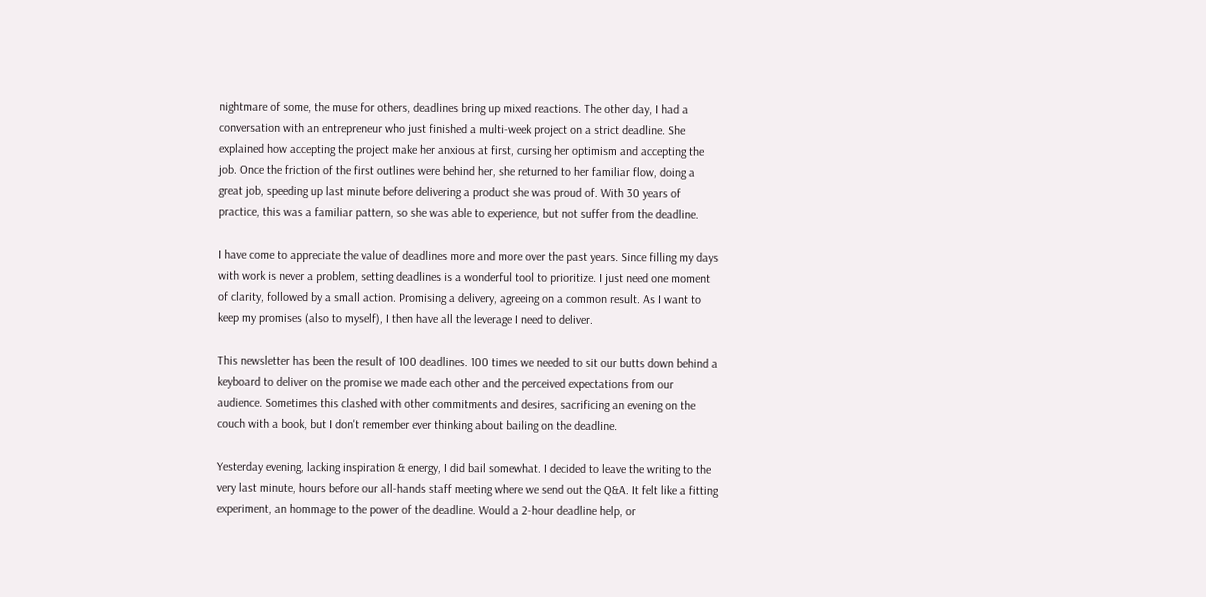nightmare of some, the muse for others, deadlines bring up mixed reactions. The other day, I had a conversation with an entrepreneur who just finished a multi-week project on a strict deadline. She explained how accepting the project make her anxious at first, cursing her optimism and accepting the job. Once the friction of the first outlines were behind her, she returned to her familiar flow, doing a great job, speeding up last minute before delivering a product she was proud of. With 30 years of practice, this was a familiar pattern, so she was able to experience, but not suffer from the deadline.

I have come to appreciate the value of deadlines more and more over the past years. Since filling my days with work is never a problem, setting deadlines is a wonderful tool to prioritize. I just need one moment of clarity, followed by a small action. Promising a delivery, agreeing on a common result. As I want to keep my promises (also to myself), I then have all the leverage I need to deliver.

This newsletter has been the result of 100 deadlines. 100 times we needed to sit our butts down behind a keyboard to deliver on the promise we made each other and the perceived expectations from our audience. Sometimes this clashed with other commitments and desires, sacrificing an evening on the couch with a book, but I don't remember ever thinking about bailing on the deadline.

Yesterday evening, lacking inspiration & energy, I did bail somewhat. I decided to leave the writing to the very last minute, hours before our all-hands staff meeting where we send out the Q&A. It felt like a fitting experiment, an hommage to the power of the deadline. Would a 2-hour deadline help, or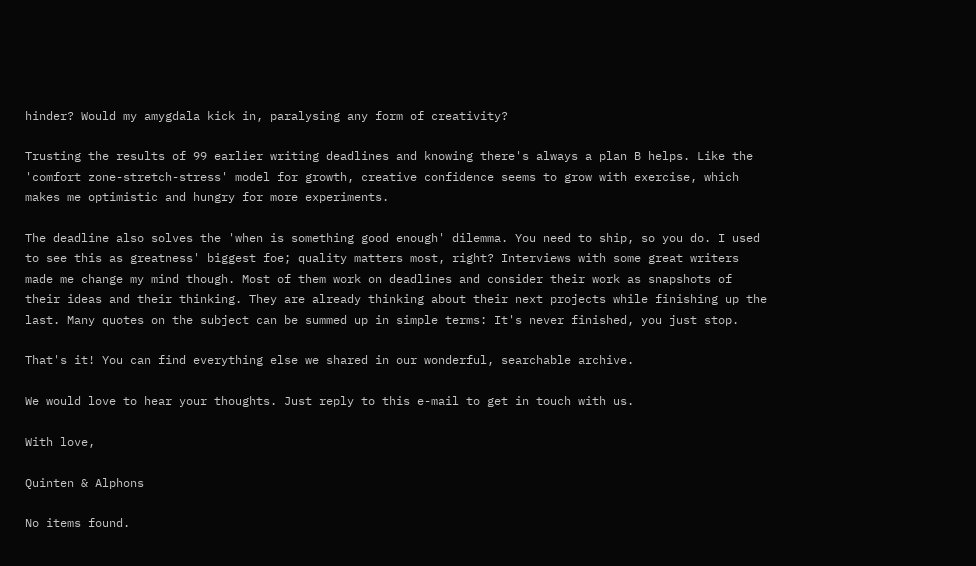hinder? Would my amygdala kick in, paralysing any form of creativity?

Trusting the results of 99 earlier writing deadlines and knowing there's always a plan B helps. Like the 'comfort zone-stretch-stress' model for growth, creative confidence seems to grow with exercise, which makes me optimistic and hungry for more experiments.

The deadline also solves the 'when is something good enough' dilemma. You need to ship, so you do. I used to see this as greatness' biggest foe; quality matters most, right? Interviews with some great writers made me change my mind though. Most of them work on deadlines and consider their work as snapshots of their ideas and their thinking. They are already thinking about their next projects while finishing up the last. Many quotes on the subject can be summed up in simple terms: It's never finished, you just stop.

That's it! You can find everything else we shared in our wonderful, searchable archive.

We would love to hear your thoughts. Just reply to this e-mail to get in touch with us.

With love,

Quinten & Alphons

No items found.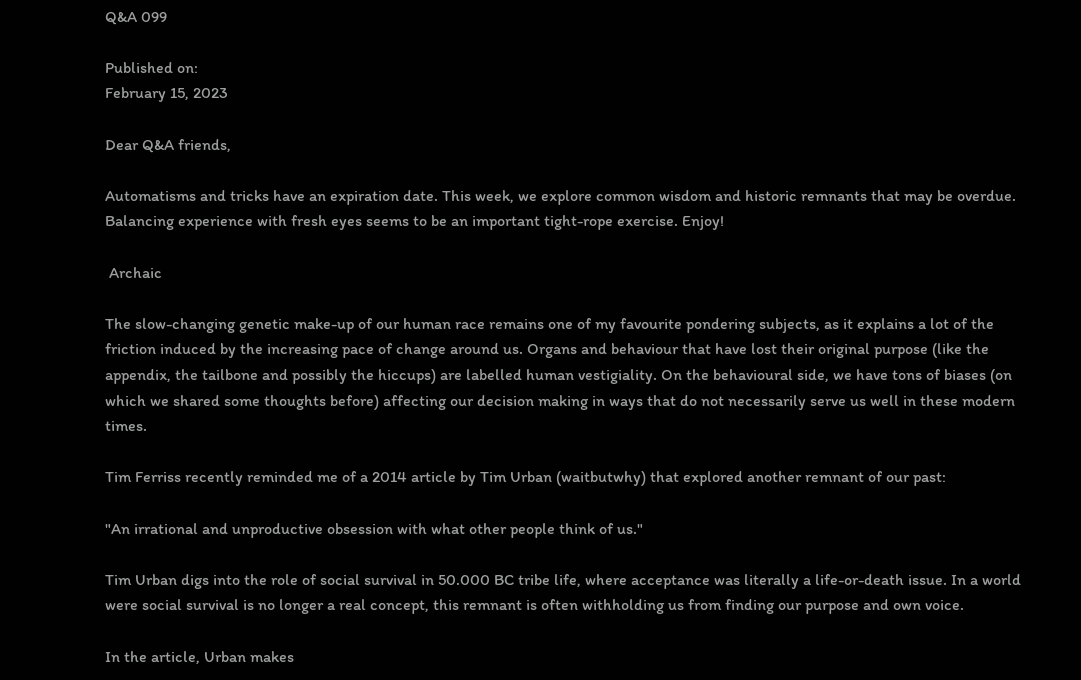Q&A 099

Published on:
February 15, 2023

Dear Q&A friends,

Automatisms and tricks have an expiration date. This week, we explore common wisdom and historic remnants that may be overdue. Balancing experience with fresh eyes seems to be an important tight-rope exercise. Enjoy!

 Archaic

The slow-changing genetic make-up of our human race remains one of my favourite pondering subjects, as it explains a lot of the friction induced by the increasing pace of change around us. Organs and behaviour that have lost their original purpose (like the appendix, the tailbone and possibly the hiccups) are labelled human vestigiality. On the behavioural side, we have tons of biases (on which we shared some thoughts before) affecting our decision making in ways that do not necessarily serve us well in these modern times.

Tim Ferriss recently reminded me of a 2014 article by Tim Urban (waitbutwhy) that explored another remnant of our past:

"An irrational and unproductive obsession with what other people think of us."

Tim Urban digs into the role of social survival in 50.000 BC tribe life, where acceptance was literally a life-or-death issue. In a world were social survival is no longer a real concept, this remnant is often withholding us from finding our purpose and own voice.

In the article, Urban makes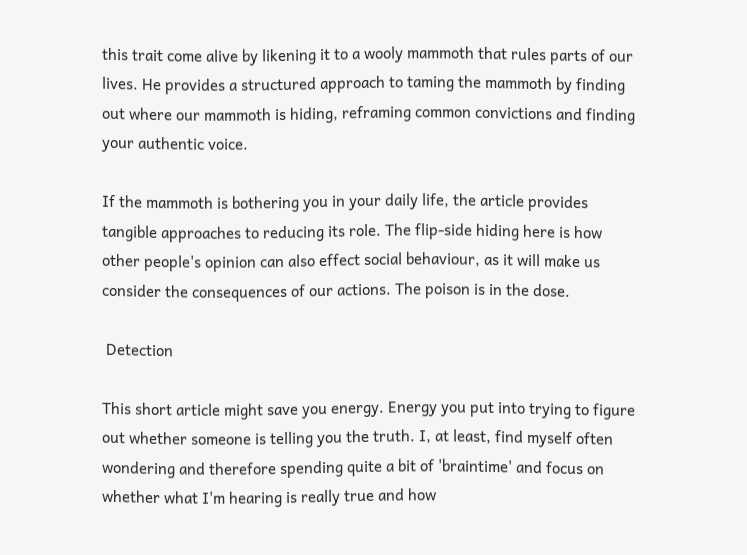this trait come alive by likening it to a wooly mammoth that rules parts of our lives. He provides a structured approach to taming the mammoth by finding out where our mammoth is hiding, reframing common convictions and finding your authentic voice.

If the mammoth is bothering you in your daily life, the article provides tangible approaches to reducing its role. The flip-side hiding here is how other people's opinion can also effect social behaviour, as it will make us consider the consequences of our actions. The poison is in the dose.

 Detection

This short article might save you energy. Energy you put into trying to figure out whether someone is telling you the truth. I, at least, find myself often wondering and therefore spending quite a bit of 'braintime' and focus on whether what I'm hearing is really true and how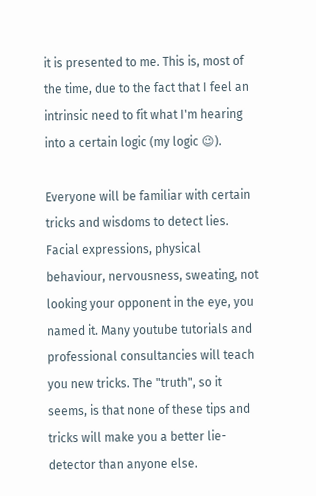it is presented to me. This is, most of the time, due to the fact that I feel an intrinsic need to fit what I'm hearing into a certain logic (my logic 😉).

Everyone will be familiar with certain tricks and wisdoms to detect lies. Facial expressions, physical behaviour, nervousness, sweating, not looking your opponent in the eye, you named it. Many youtube tutorials and professional consultancies will teach you new tricks. The "truth", so it seems, is that none of these tips and tricks will make you a better lie-detector than anyone else.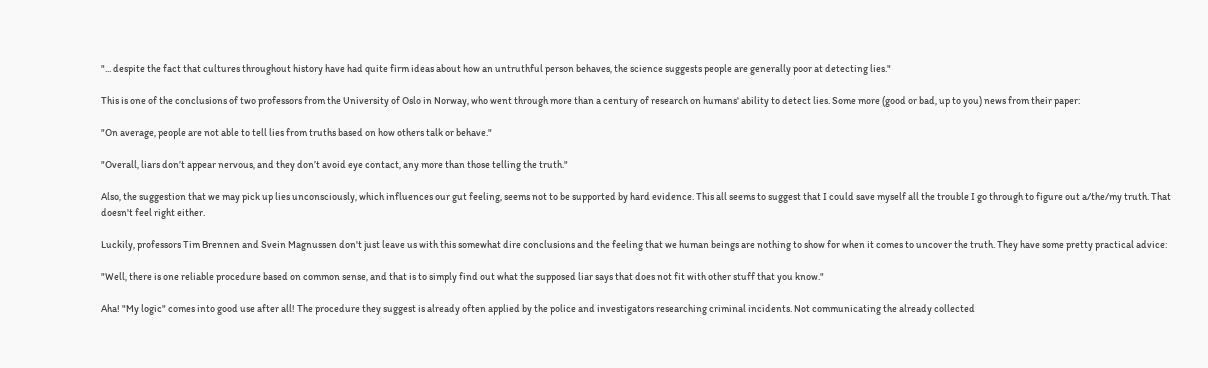"... despite the fact that cultures throughout history have had quite firm ideas about how an untruthful person behaves, the science suggests people are generally poor at detecting lies."

This is one of the conclusions of two professors from the University of Oslo in Norway, who went through more than a century of research on humans' ability to detect lies. Some more (good or bad, up to you) news from their paper:

"On average, people are not able to tell lies from truths based on how others talk or behave."

"Overall, liars don’t appear nervous, and they don’t avoid eye contact, any more than those telling the truth."

Also, the suggestion that we may pick up lies unconsciously, which influences our gut feeling, seems not to be supported by hard evidence. This all seems to suggest that I could save myself all the trouble I go through to figure out a/the/my truth. That doesn't feel right either.

Luckily, professors Tim Brennen and Svein Magnussen don't just leave us with this somewhat dire conclusions and the feeling that we human beings are nothing to show for when it comes to uncover the truth. They have some pretty practical advice:

"Well, there is one reliable procedure based on common sense, and that is to simply find out what the supposed liar says that does not fit with other stuff that you know."

Aha! "My logic" comes into good use after all! The procedure they suggest is already often applied by the police and investigators researching criminal incidents. Not communicating the already collected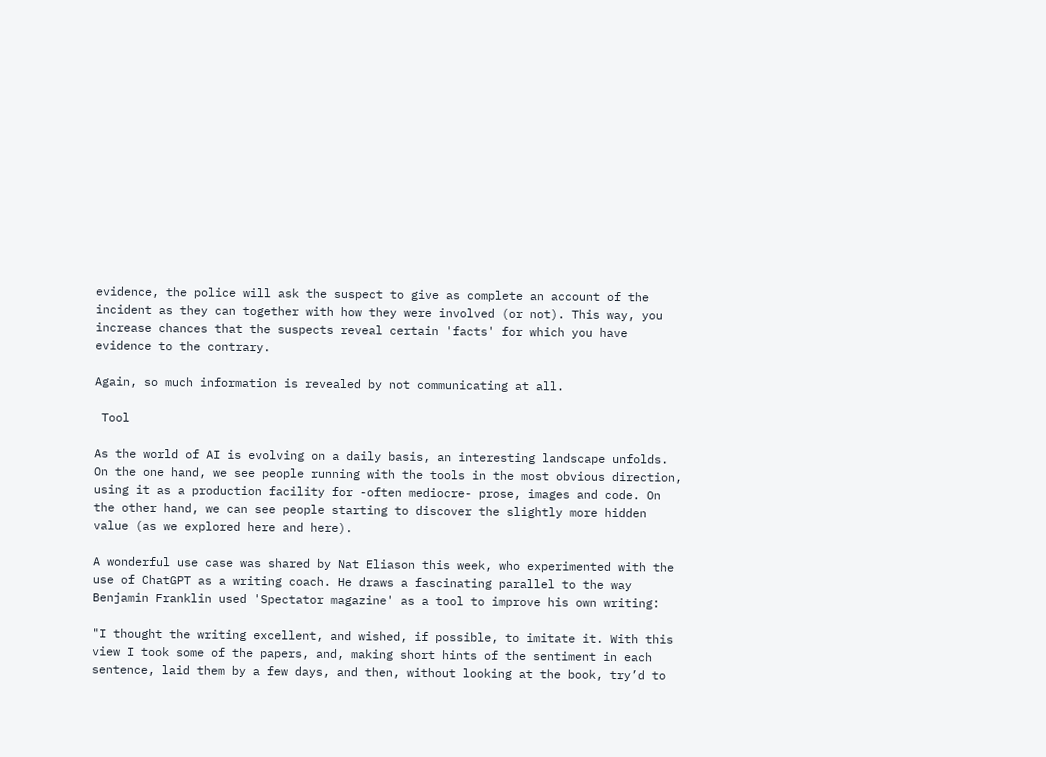evidence, the police will ask the suspect to give as complete an account of the incident as they can together with how they were involved (or not). This way, you increase chances that the suspects reveal certain 'facts' for which you have evidence to the contrary.

Again, so much information is revealed by not communicating at all.

 Tool

As the world of AI is evolving on a daily basis, an interesting landscape unfolds. On the one hand, we see people running with the tools in the most obvious direction, using it as a production facility for -often mediocre- prose, images and code. On the other hand, we can see people starting to discover the slightly more hidden value (as we explored here and here).

A wonderful use case was shared by Nat Eliason this week, who experimented with the use of ChatGPT as a writing coach. He draws a fascinating parallel to the way Benjamin Franklin used 'Spectator magazine' as a tool to improve his own writing:

"I thought the writing excellent, and wished, if possible, to imitate it. With this view I took some of the papers, and, making short hints of the sentiment in each sentence, laid them by a few days, and then, without looking at the book, try’d to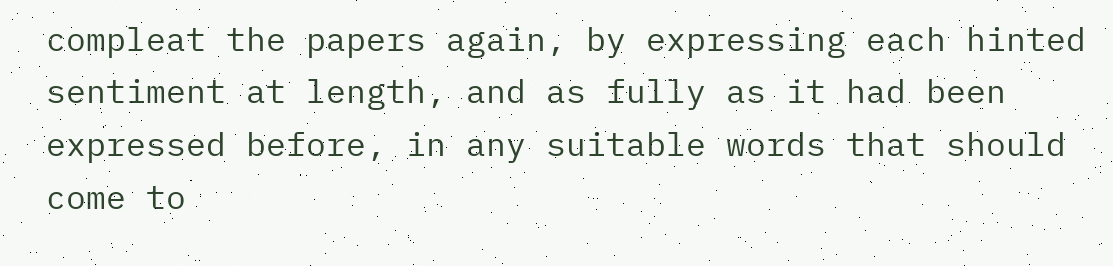compleat the papers again, by expressing each hinted sentiment at length, and as fully as it had been expressed before, in any suitable words that should come to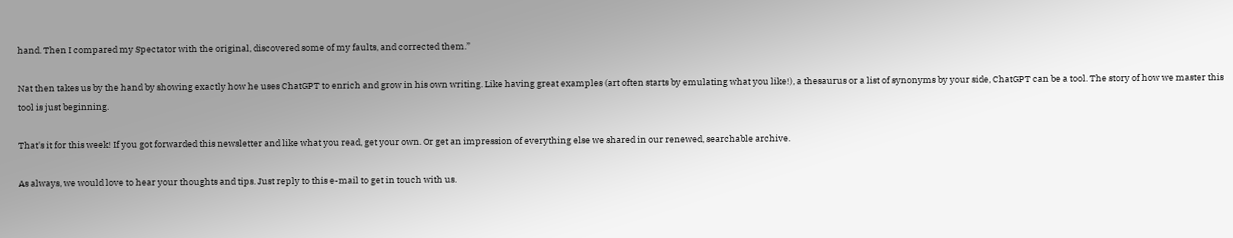hand. Then I compared my Spectator with the original, discovered some of my faults, and corrected them.”

Nat then takes us by the hand by showing exactly how he uses ChatGPT to enrich and grow in his own writing. Like having great examples (art often starts by emulating what you like!), a thesaurus or a list of synonyms by your side, ChatGPT can be a tool. The story of how we master this tool is just beginning.

That's it for this week! If you got forwarded this newsletter and like what you read, get your own. Or get an impression of everything else we shared in our renewed, searchable archive.

As always, we would love to hear your thoughts and tips. Just reply to this e-mail to get in touch with us.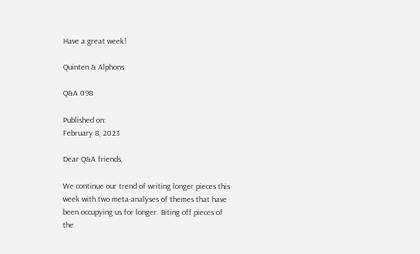Have a great week!

Quinten & Alphons

Q&A 098

Published on:
February 8, 2023

Dear Q&A friends,

We continue our trend of writing longer pieces this week with two meta-analyses of themes that have been occupying us for longer. Biting off pieces of the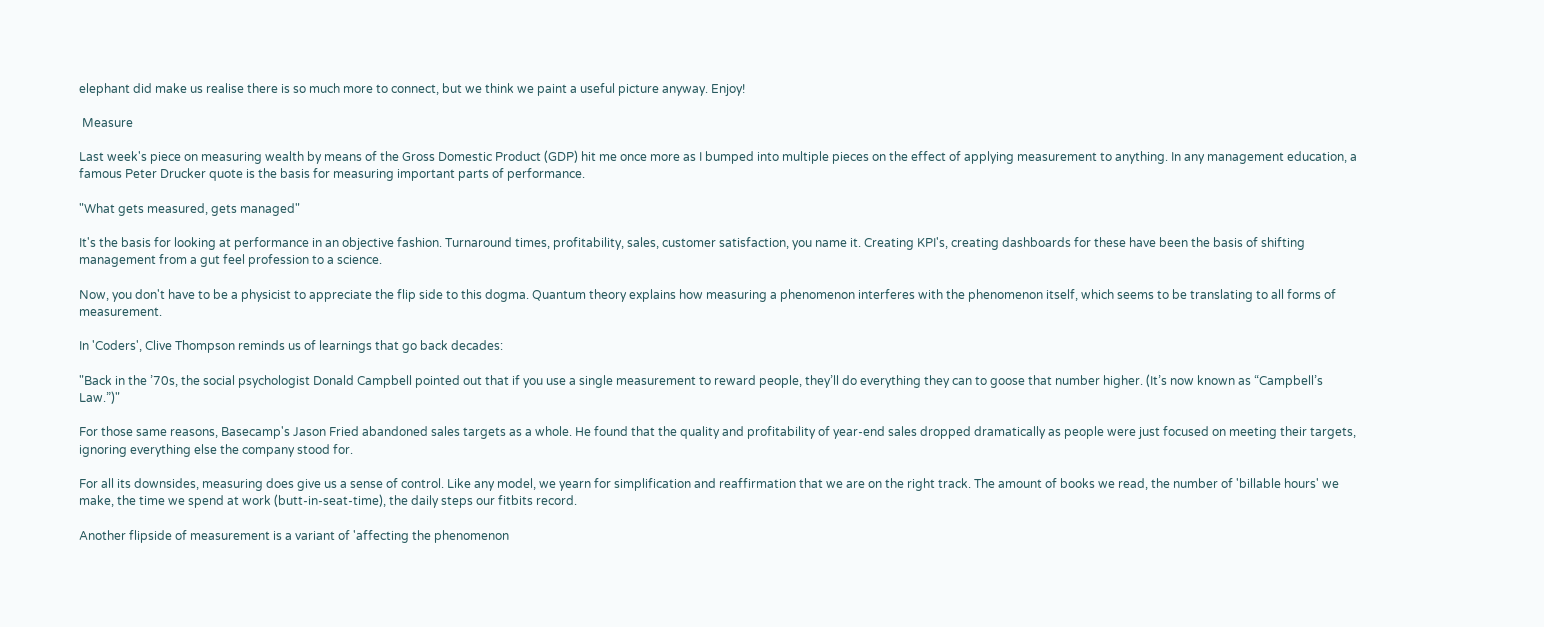elephant did make us realise there is so much more to connect, but we think we paint a useful picture anyway. Enjoy!

 Measure

Last week's piece on measuring wealth by means of the Gross Domestic Product (GDP) hit me once more as I bumped into multiple pieces on the effect of applying measurement to anything. In any management education, a famous Peter Drucker quote is the basis for measuring important parts of performance.

"What gets measured, gets managed"

It's the basis for looking at performance in an objective fashion. Turnaround times, profitability, sales, customer satisfaction, you name it. Creating KPI's, creating dashboards for these have been the basis of shifting management from a gut feel profession to a science.

Now, you don't have to be a physicist to appreciate the flip side to this dogma. Quantum theory explains how measuring a phenomenon interferes with the phenomenon itself, which seems to be translating to all forms of measurement.

In 'Coders', Clive Thompson reminds us of learnings that go back decades:

"Back in the ’70s, the social psychologist Donald Campbell pointed out that if you use a single measurement to reward people, they’ll do everything they can to goose that number higher. (It’s now known as “Campbell’s Law.”)"

For those same reasons, Basecamp's Jason Fried abandoned sales targets as a whole. He found that the quality and profitability of year-end sales dropped dramatically as people were just focused on meeting their targets, ignoring everything else the company stood for.

For all its downsides, measuring does give us a sense of control. Like any model, we yearn for simplification and reaffirmation that we are on the right track. The amount of books we read, the number of 'billable hours' we make, the time we spend at work (butt-in-seat-time), the daily steps our fitbits record.

Another flipside of measurement is a variant of 'affecting the phenomenon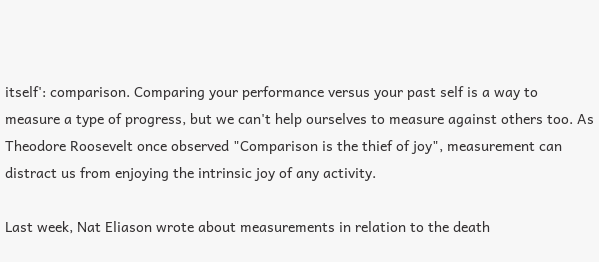itself': comparison. Comparing your performance versus your past self is a way to measure a type of progress, but we can't help ourselves to measure against others too. As Theodore Roosevelt once observed "Comparison is the thief of joy", measurement can distract us from enjoying the intrinsic joy of any activity.

Last week, Nat Eliason wrote about measurements in relation to the death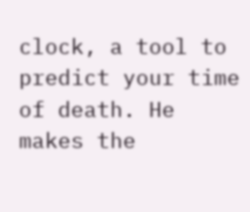clock, a tool to predict your time of death. He makes the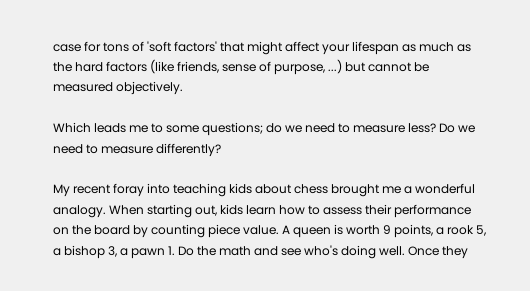case for tons of 'soft factors' that might affect your lifespan as much as the hard factors (like friends, sense of purpose, ...) but cannot be measured objectively.

Which leads me to some questions; do we need to measure less? Do we need to measure differently?

My recent foray into teaching kids about chess brought me a wonderful analogy. When starting out, kids learn how to assess their performance on the board by counting piece value. A queen is worth 9 points, a rook 5, a bishop 3, a pawn 1. Do the math and see who's doing well. Once they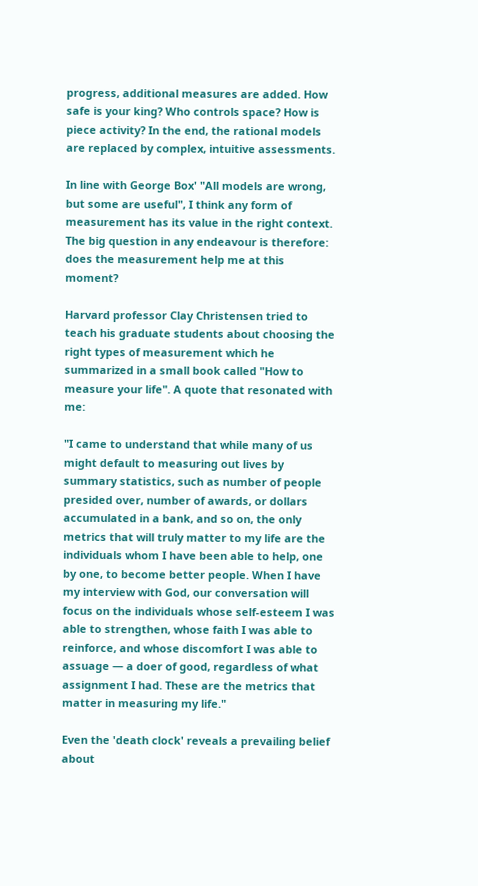progress, additional measures are added. How safe is your king? Who controls space? How is piece activity? In the end, the rational models are replaced by complex, intuitive assessments.

In line with George Box' "All models are wrong, but some are useful", I think any form of measurement has its value in the right context. The big question in any endeavour is therefore: does the measurement help me at this moment?

Harvard professor Clay Christensen tried to teach his graduate students about choosing the right types of measurement which he summarized in a small book called "How to measure your life". A quote that resonated with me:

"I came to understand that while many of us might default to measuring out lives by summary statistics, such as number of people presided over, number of awards, or dollars accumulated in a bank, and so on, the only metrics that will truly matter to my life are the individuals whom I have been able to help, one by one, to become better people. When I have my interview with God, our conversation will focus on the individuals whose self-esteem I was able to strengthen, whose faith I was able to reinforce, and whose discomfort I was able to assuage — a doer of good, regardless of what assignment I had. These are the metrics that matter in measuring my life."

Even the 'death clock' reveals a prevailing belief about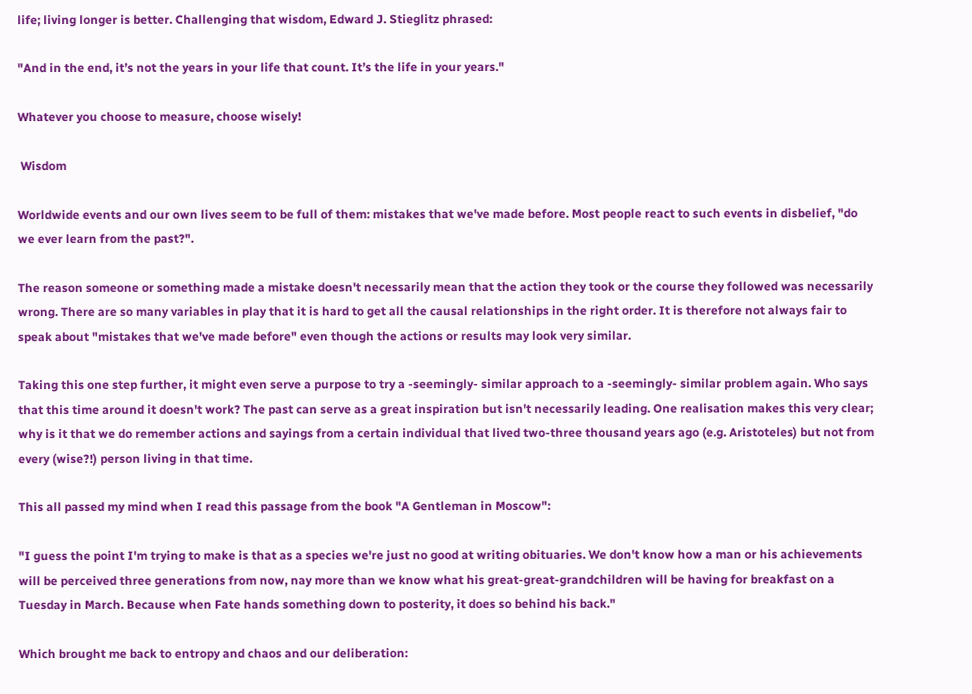life; living longer is better. Challenging that wisdom, Edward J. Stieglitz phrased:

"And in the end, it’s not the years in your life that count. It’s the life in your years."

Whatever you choose to measure, choose wisely!

 Wisdom

Worldwide events and our own lives seem to be full of them: mistakes that we've made before. Most people react to such events in disbelief, "do we ever learn from the past?".

The reason someone or something made a mistake doesn't necessarily mean that the action they took or the course they followed was necessarily wrong. There are so many variables in play that it is hard to get all the causal relationships in the right order. It is therefore not always fair to speak about "mistakes that we've made before" even though the actions or results may look very similar.

Taking this one step further, it might even serve a purpose to try a -seemingly- similar approach to a -seemingly- similar problem again. Who says that this time around it doesn't work? The past can serve as a great inspiration but isn't necessarily leading. One realisation makes this very clear; why is it that we do remember actions and sayings from a certain individual that lived two-three thousand years ago (e.g. Aristoteles) but not from every (wise?!) person living in that time.

This all passed my mind when I read this passage from the book "A Gentleman in Moscow":

"I guess the point I'm trying to make is that as a species we're just no good at writing obituaries. We don't know how a man or his achievements will be perceived three generations from now, nay more than we know what his great-great-grandchildren will be having for breakfast on a Tuesday in March. Because when Fate hands something down to posterity, it does so behind his back."

Which brought me back to entropy and chaos and our deliberation: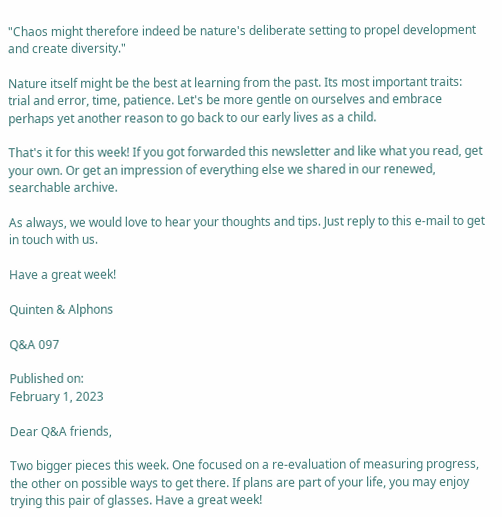"Chaos might therefore indeed be nature's deliberate setting to propel development and create diversity."

Nature itself might be the best at learning from the past. Its most important traits: trial and error, time, patience. Let's be more gentle on ourselves and embrace perhaps yet another reason to go back to our early lives as a child.

That's it for this week! If you got forwarded this newsletter and like what you read, get your own. Or get an impression of everything else we shared in our renewed, searchable archive.

As always, we would love to hear your thoughts and tips. Just reply to this e-mail to get in touch with us.

Have a great week!

Quinten & Alphons

Q&A 097

Published on:
February 1, 2023

Dear Q&A friends,

Two bigger pieces this week. One focused on a re-evaluation of measuring progress, the other on possible ways to get there. If plans are part of your life, you may enjoy trying this pair of glasses. Have a great week!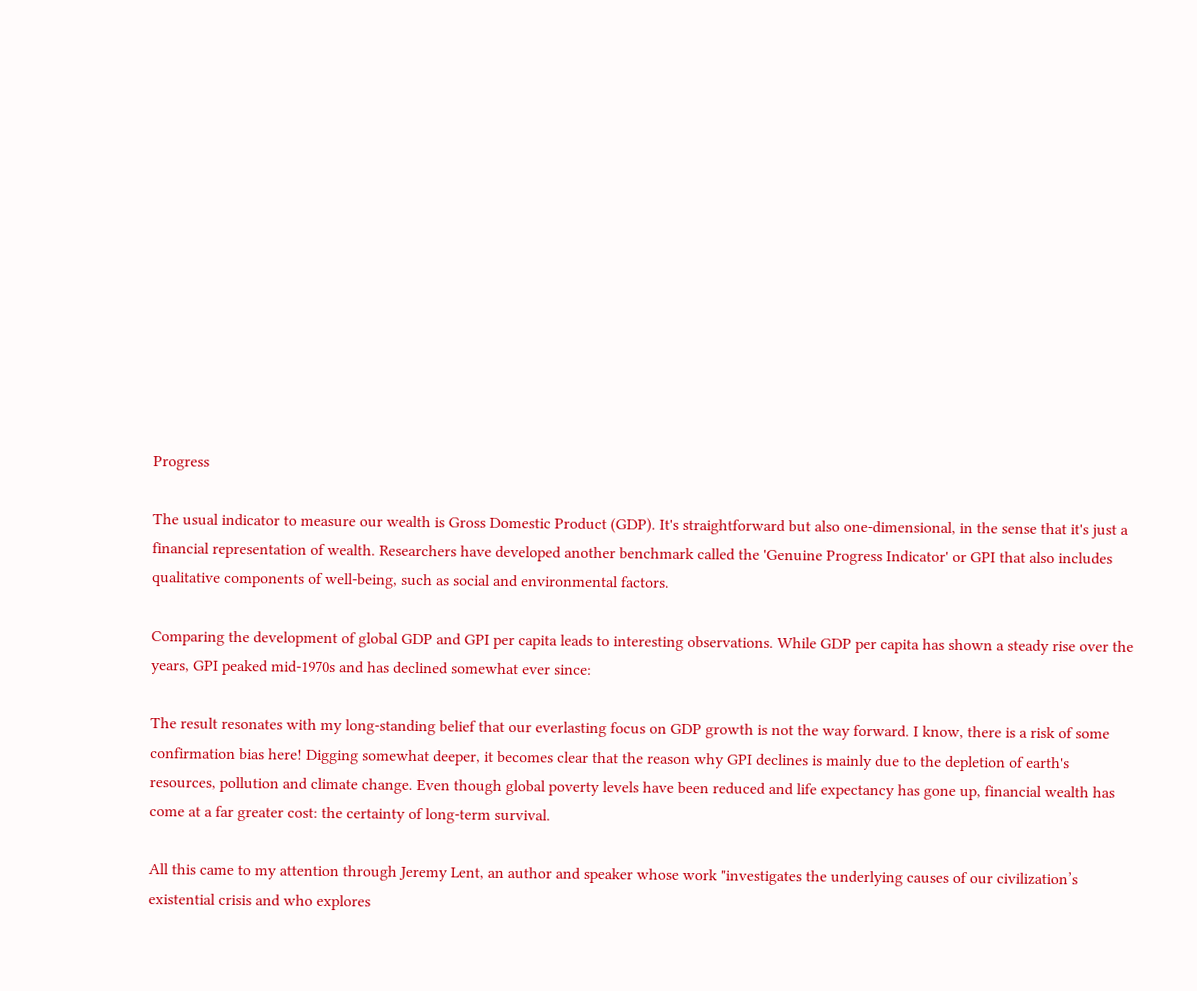Progress

The usual indicator to measure our wealth is Gross Domestic Product (GDP). It's straightforward but also one-dimensional, in the sense that it's just a financial representation of wealth. Researchers have developed another benchmark called the 'Genuine Progress Indicator' or GPI that also includes qualitative components of well-being, such as social and environmental factors.

Comparing the development of global GDP and GPI per capita leads to interesting observations. While GDP per capita has shown a steady rise over the years, GPI peaked mid-1970s and has declined somewhat ever since:

The result resonates with my long-standing belief that our everlasting focus on GDP growth is not the way forward. I know, there is a risk of some confirmation bias here! Digging somewhat deeper, it becomes clear that the reason why GPI declines is mainly due to the depletion of earth's resources, pollution and climate change. Even though global poverty levels have been reduced and life expectancy has gone up, financial wealth has come at a far greater cost: the certainty of long-term survival.

All this came to my attention through Jeremy Lent, an author and speaker whose work "investigates the underlying causes of our civilization’s existential crisis and who explores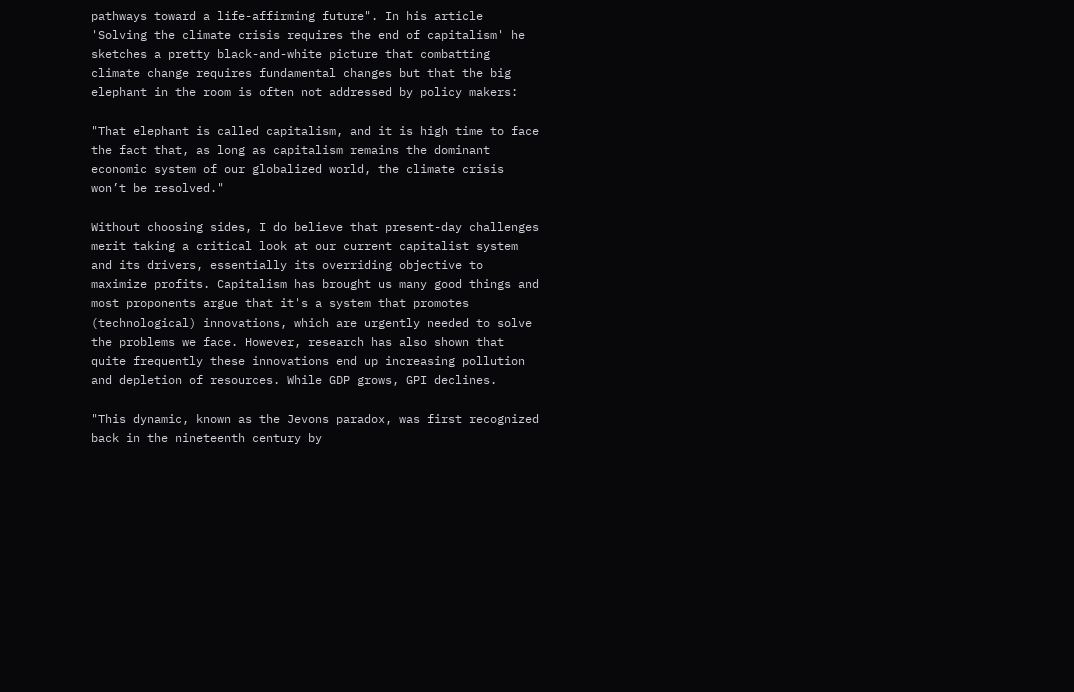pathways toward a life-affirming future". In his article 'Solving the climate crisis requires the end of capitalism' he sketches a pretty black-and-white picture that combatting climate change requires fundamental changes but that the big elephant in the room is often not addressed by policy makers:

"That elephant is called capitalism, and it is high time to face the fact that, as long as capitalism remains the dominant economic system of our globalized world, the climate crisis won’t be resolved."

Without choosing sides, I do believe that present-day challenges merit taking a critical look at our current capitalist system and its drivers, essentially its overriding objective to maximize profits. Capitalism has brought us many good things and most proponents argue that it's a system that promotes (technological) innovations, which are urgently needed to solve the problems we face. However, research has also shown that quite frequently these innovations end up increasing pollution and depletion of resources. While GDP grows, GPI declines.

"This dynamic, known as the Jevons paradox, was first recognized back in the nineteenth century by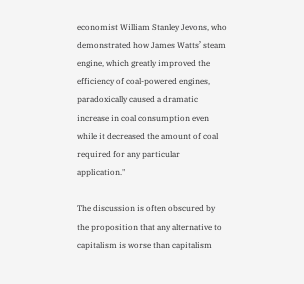economist William Stanley Jevons, who demonstrated how James Watts’ steam engine, which greatly improved the efficiency of coal-powered engines, paradoxically caused a dramatic increase in coal consumption even while it decreased the amount of coal required for any particular application."

The discussion is often obscured by the proposition that any alternative to capitalism is worse than capitalism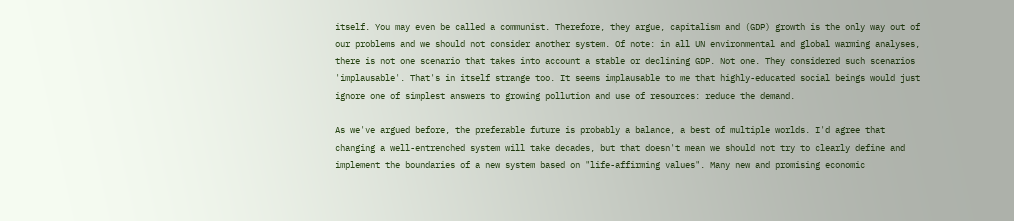itself. You may even be called a communist. Therefore, they argue, capitalism and (GDP) growth is the only way out of our problems and we should not consider another system. Of note: in all UN environmental and global warming analyses, there is not one scenario that takes into account a stable or declining GDP. Not one. They considered such scenarios 'implausable'. That's in itself strange too. It seems implausable to me that highly-educated social beings would just ignore one of simplest answers to growing pollution and use of resources: reduce the demand.

As we've argued before, the preferable future is probably a balance, a best of multiple worlds. I'd agree that changing a well-entrenched system will take decades, but that doesn't mean we should not try to clearly define and implement the boundaries of a new system based on "life-affirming values". Many new and promising economic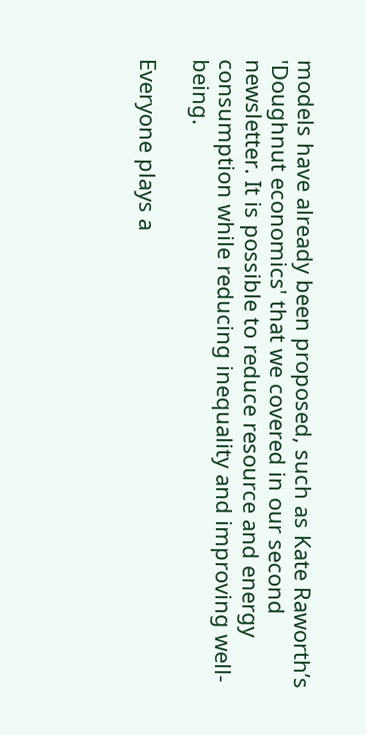models have already been proposed, such as Kate Raworth’s 'Doughnut economics' that we covered in our second newsletter. It is possible to reduce resource and energy consumption while reducing inequality and improving well-being.

Everyone plays a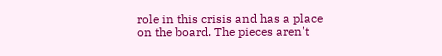role in this crisis and has a place on the board. The pieces aren't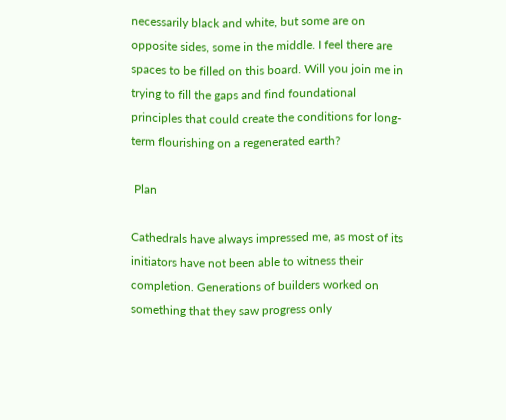necessarily black and white, but some are on opposite sides, some in the middle. I feel there are spaces to be filled on this board. Will you join me in trying to fill the gaps and find foundational principles that could create the conditions for long-term flourishing on a regenerated earth?

 Plan

Cathedrals have always impressed me, as most of its initiators have not been able to witness their completion. Generations of builders worked on something that they saw progress only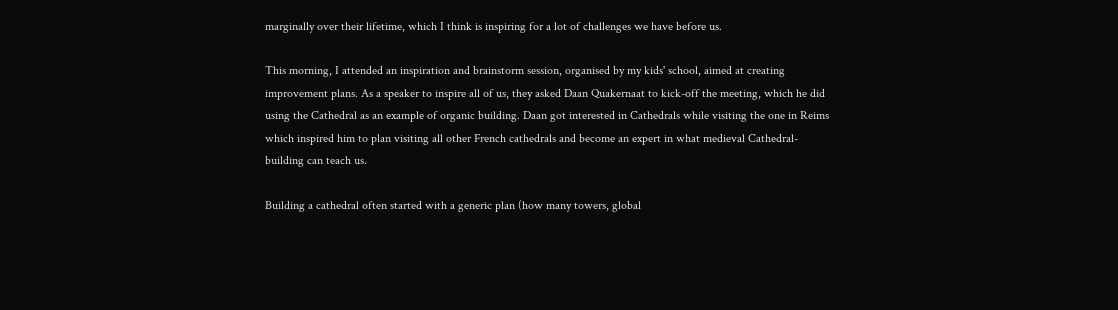marginally over their lifetime, which I think is inspiring for a lot of challenges we have before us.

This morning, I attended an inspiration and brainstorm session, organised by my kids' school, aimed at creating improvement plans. As a speaker to inspire all of us, they asked Daan Quakernaat to kick-off the meeting, which he did using the Cathedral as an example of organic building. Daan got interested in Cathedrals while visiting the one in Reims which inspired him to plan visiting all other French cathedrals and become an expert in what medieval Cathedral-building can teach us.

Building a cathedral often started with a generic plan (how many towers, global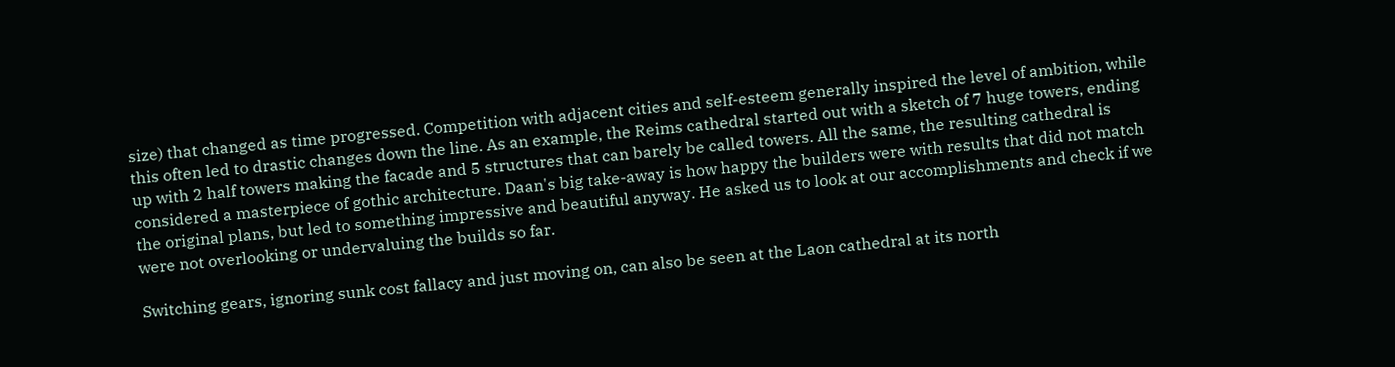size) that changed as time progressed. Competition with adjacent cities and self-esteem generally inspired the level of ambition, while this often led to drastic changes down the line. As an example, the Reims cathedral started out with a sketch of 7 huge towers, ending up with 2 half towers making the facade and 5 structures that can barely be called towers. All the same, the resulting cathedral is considered a masterpiece of gothic architecture. Daan's big take-away is how happy the builders were with results that did not match the original plans, but led to something impressive and beautiful anyway. He asked us to look at our accomplishments and check if we were not overlooking or undervaluing the builds so far.

Switching gears, ignoring sunk cost fallacy and just moving on, can also be seen at the Laon cathedral at its north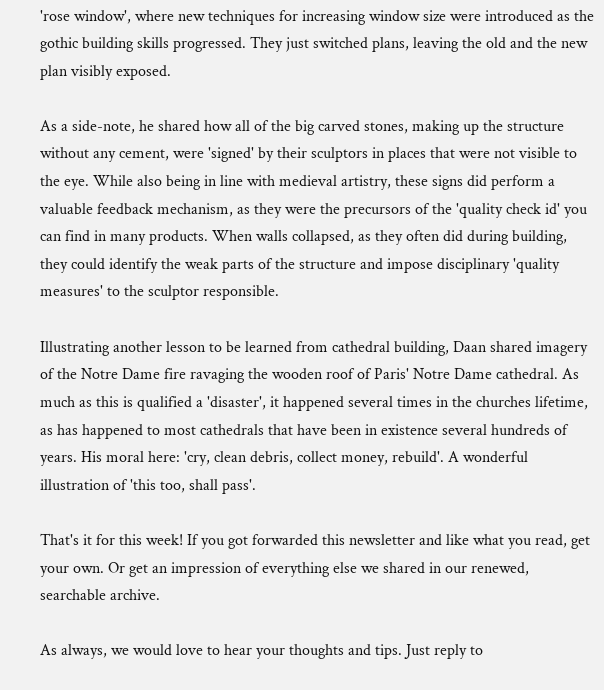'rose window', where new techniques for increasing window size were introduced as the gothic building skills progressed. They just switched plans, leaving the old and the new plan visibly exposed.

As a side-note, he shared how all of the big carved stones, making up the structure without any cement, were 'signed' by their sculptors in places that were not visible to the eye. While also being in line with medieval artistry, these signs did perform a valuable feedback mechanism, as they were the precursors of the 'quality check id' you can find in many products. When walls collapsed, as they often did during building, they could identify the weak parts of the structure and impose disciplinary 'quality measures' to the sculptor responsible.

Illustrating another lesson to be learned from cathedral building, Daan shared imagery of the Notre Dame fire ravaging the wooden roof of Paris' Notre Dame cathedral. As much as this is qualified a 'disaster', it happened several times in the churches lifetime, as has happened to most cathedrals that have been in existence several hundreds of years. His moral here: 'cry, clean debris, collect money, rebuild'. A wonderful illustration of 'this too, shall pass'.

That's it for this week! If you got forwarded this newsletter and like what you read, get your own. Or get an impression of everything else we shared in our renewed, searchable archive.

As always, we would love to hear your thoughts and tips. Just reply to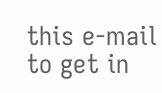this e-mail to get in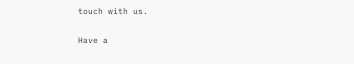touch with us.

Have a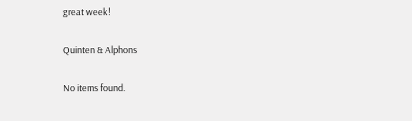great week!

Quinten & Alphons

No items found.